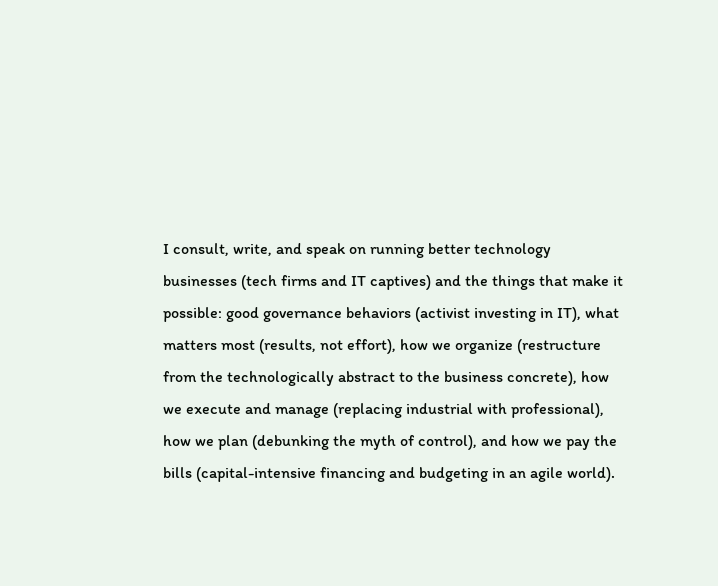I consult, write, and speak on running better technology businesses (tech firms and IT captives) and the things that make it possible: good governance behaviors (activist investing in IT), what matters most (results, not effort), how we organize (restructure from the technologically abstract to the business concrete), how we execute and manage (replacing industrial with professional), how we plan (debunking the myth of control), and how we pay the bills (capital-intensive financing and budgeting in an agile world).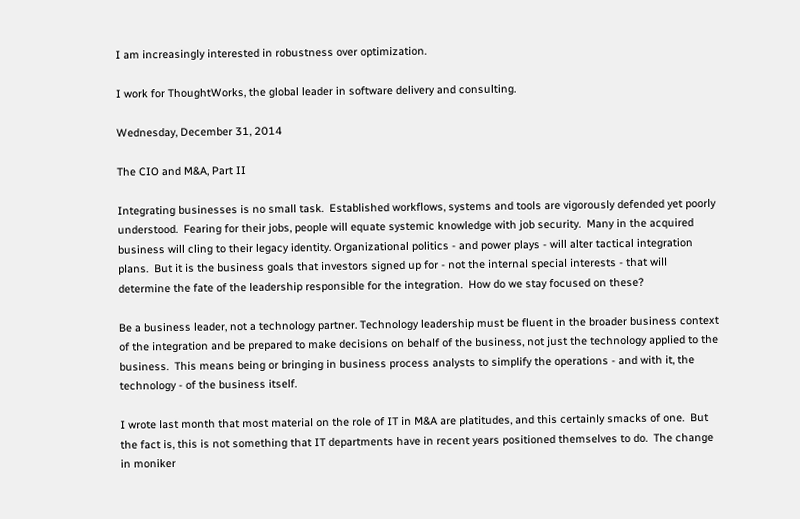I am increasingly interested in robustness over optimization.

I work for ThoughtWorks, the global leader in software delivery and consulting.

Wednesday, December 31, 2014

The CIO and M&A, Part II

Integrating businesses is no small task.  Established workflows, systems and tools are vigorously defended yet poorly understood.  Fearing for their jobs, people will equate systemic knowledge with job security.  Many in the acquired business will cling to their legacy identity. Organizational politics - and power plays - will alter tactical integration plans.  But it is the business goals that investors signed up for - not the internal special interests - that will determine the fate of the leadership responsible for the integration.  How do we stay focused on these?

Be a business leader, not a technology partner. Technology leadership must be fluent in the broader business context of the integration and be prepared to make decisions on behalf of the business, not just the technology applied to the business.  This means being or bringing in business process analysts to simplify the operations - and with it, the technology - of the business itself.

I wrote last month that most material on the role of IT in M&A are platitudes, and this certainly smacks of one.  But the fact is, this is not something that IT departments have in recent years positioned themselves to do.  The change in moniker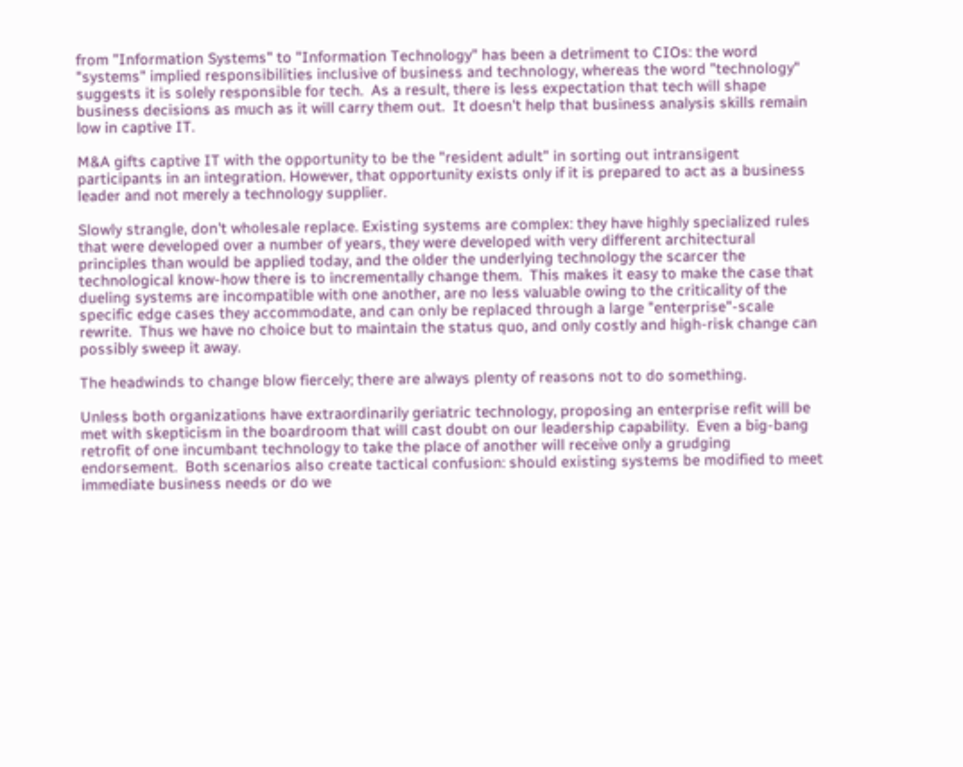from "Information Systems" to "Information Technology" has been a detriment to CIOs: the word "systems" implied responsibilities inclusive of business and technology, whereas the word "technology" suggests it is solely responsible for tech.  As a result, there is less expectation that tech will shape business decisions as much as it will carry them out.  It doesn't help that business analysis skills remain low in captive IT.

M&A gifts captive IT with the opportunity to be the "resident adult" in sorting out intransigent participants in an integration. However, that opportunity exists only if it is prepared to act as a business leader and not merely a technology supplier.

Slowly strangle, don't wholesale replace. Existing systems are complex: they have highly specialized rules that were developed over a number of years, they were developed with very different architectural principles than would be applied today, and the older the underlying technology the scarcer the technological know-how there is to incrementally change them.  This makes it easy to make the case that dueling systems are incompatible with one another, are no less valuable owing to the criticality of the specific edge cases they accommodate, and can only be replaced through a large "enterprise"-scale rewrite.  Thus we have no choice but to maintain the status quo, and only costly and high-risk change can possibly sweep it away.

The headwinds to change blow fiercely; there are always plenty of reasons not to do something.

Unless both organizations have extraordinarily geriatric technology, proposing an enterprise refit will be met with skepticism in the boardroom that will cast doubt on our leadership capability.  Even a big-bang retrofit of one incumbant technology to take the place of another will receive only a grudging endorsement.  Both scenarios also create tactical confusion: should existing systems be modified to meet immediate business needs or do we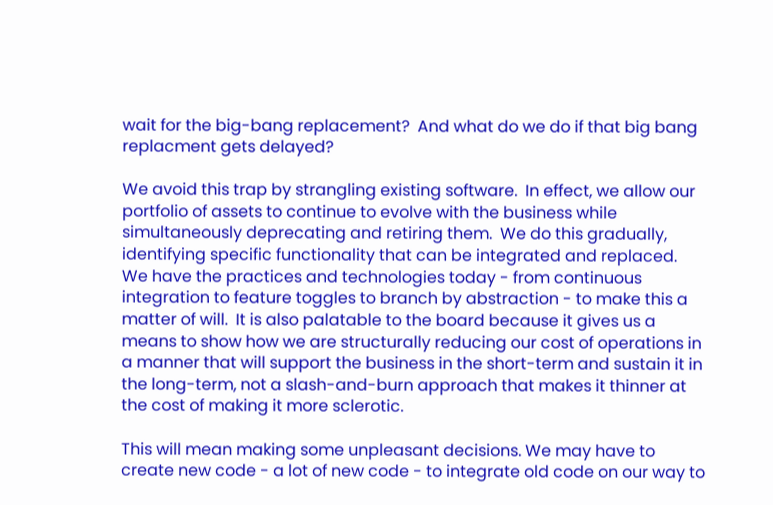wait for the big-bang replacement?  And what do we do if that big bang replacment gets delayed?

We avoid this trap by strangling existing software.  In effect, we allow our portfolio of assets to continue to evolve with the business while simultaneously deprecating and retiring them.  We do this gradually, identifying specific functionality that can be integrated and replaced.  We have the practices and technologies today - from continuous integration to feature toggles to branch by abstraction - to make this a matter of will.  It is also palatable to the board because it gives us a means to show how we are structurally reducing our cost of operations in a manner that will support the business in the short-term and sustain it in the long-term, not a slash-and-burn approach that makes it thinner at the cost of making it more sclerotic.

This will mean making some unpleasant decisions. We may have to create new code - a lot of new code - to integrate old code on our way to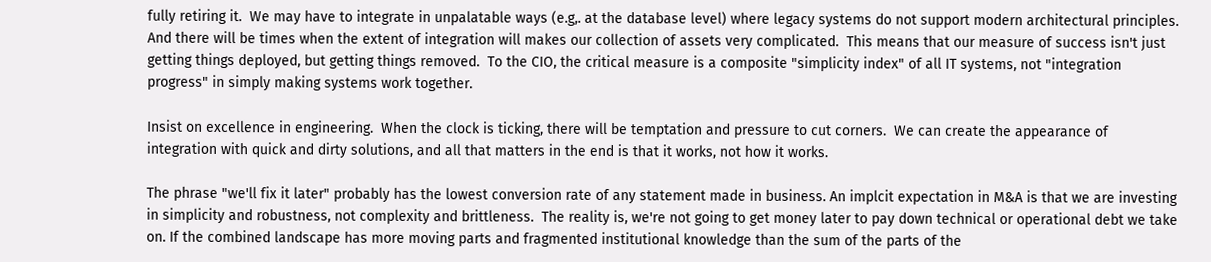fully retiring it.  We may have to integrate in unpalatable ways (e.g,. at the database level) where legacy systems do not support modern architectural principles.  And there will be times when the extent of integration will makes our collection of assets very complicated.  This means that our measure of success isn't just getting things deployed, but getting things removed.  To the CIO, the critical measure is a composite "simplicity index" of all IT systems, not "integration progress" in simply making systems work together.

Insist on excellence in engineering.  When the clock is ticking, there will be temptation and pressure to cut corners.  We can create the appearance of integration with quick and dirty solutions, and all that matters in the end is that it works, not how it works.

The phrase "we'll fix it later" probably has the lowest conversion rate of any statement made in business. An implcit expectation in M&A is that we are investing in simplicity and robustness, not complexity and brittleness.  The reality is, we're not going to get money later to pay down technical or operational debt we take on. If the combined landscape has more moving parts and fragmented institutional knowledge than the sum of the parts of the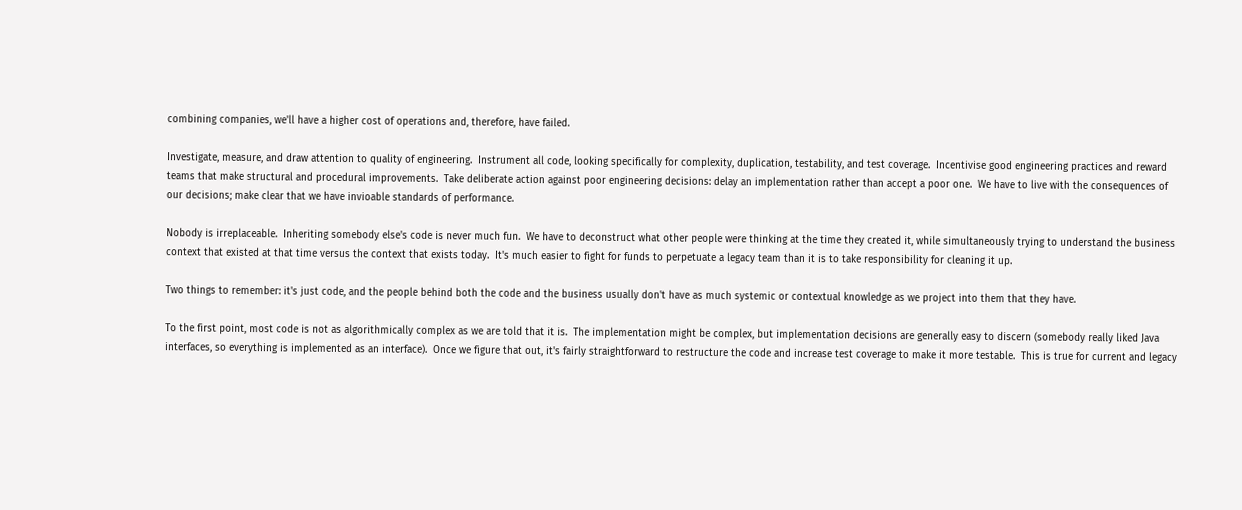combining companies, we'll have a higher cost of operations and, therefore, have failed.

Investigate, measure, and draw attention to quality of engineering.  Instrument all code, looking specifically for complexity, duplication, testability, and test coverage.  Incentivise good engineering practices and reward teams that make structural and procedural improvements.  Take deliberate action against poor engineering decisions: delay an implementation rather than accept a poor one.  We have to live with the consequences of our decisions; make clear that we have invioable standards of performance.

Nobody is irreplaceable.  Inheriting somebody else's code is never much fun.  We have to deconstruct what other people were thinking at the time they created it, while simultaneously trying to understand the business context that existed at that time versus the context that exists today.  It's much easier to fight for funds to perpetuate a legacy team than it is to take responsibility for cleaning it up.

Two things to remember: it's just code, and the people behind both the code and the business usually don't have as much systemic or contextual knowledge as we project into them that they have.

To the first point, most code is not as algorithmically complex as we are told that it is.  The implementation might be complex, but implementation decisions are generally easy to discern (somebody really liked Java interfaces, so everything is implemented as an interface).  Once we figure that out, it's fairly straightforward to restructure the code and increase test coverage to make it more testable.  This is true for current and legacy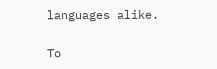languages alike.

To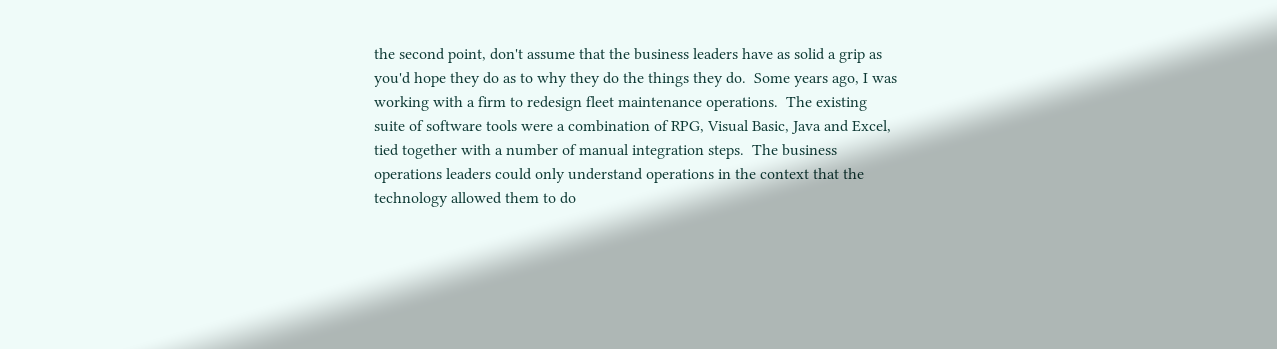the second point, don't assume that the business leaders have as solid a grip as you'd hope they do as to why they do the things they do.  Some years ago, I was working with a firm to redesign fleet maintenance operations.  The existing suite of software tools were a combination of RPG, Visual Basic, Java and Excel, tied together with a number of manual integration steps.  The business operations leaders could only understand operations in the context that the technology allowed them to do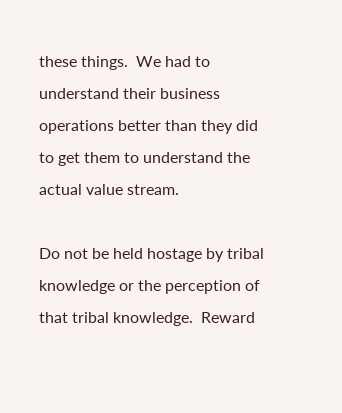these things.  We had to understand their business operations better than they did to get them to understand the actual value stream.

Do not be held hostage by tribal knowledge or the perception of that tribal knowledge.  Reward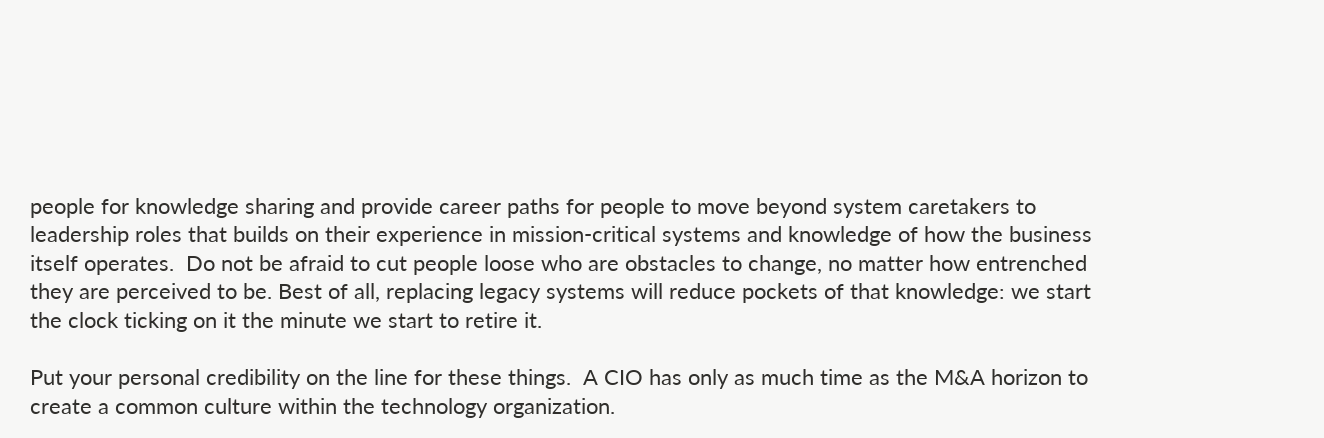people for knowledge sharing and provide career paths for people to move beyond system caretakers to leadership roles that builds on their experience in mission-critical systems and knowledge of how the business itself operates.  Do not be afraid to cut people loose who are obstacles to change, no matter how entrenched they are perceived to be. Best of all, replacing legacy systems will reduce pockets of that knowledge: we start the clock ticking on it the minute we start to retire it.

Put your personal credibility on the line for these things.  A CIO has only as much time as the M&A horizon to create a common culture within the technology organization.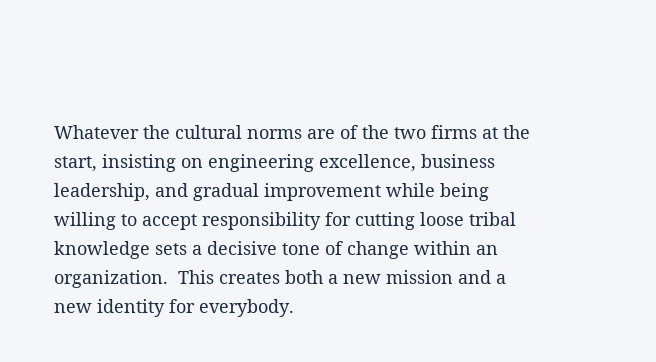Whatever the cultural norms are of the two firms at the start, insisting on engineering excellence, business leadership, and gradual improvement while being willing to accept responsibility for cutting loose tribal knowledge sets a decisive tone of change within an organization.  This creates both a new mission and a new identity for everybody.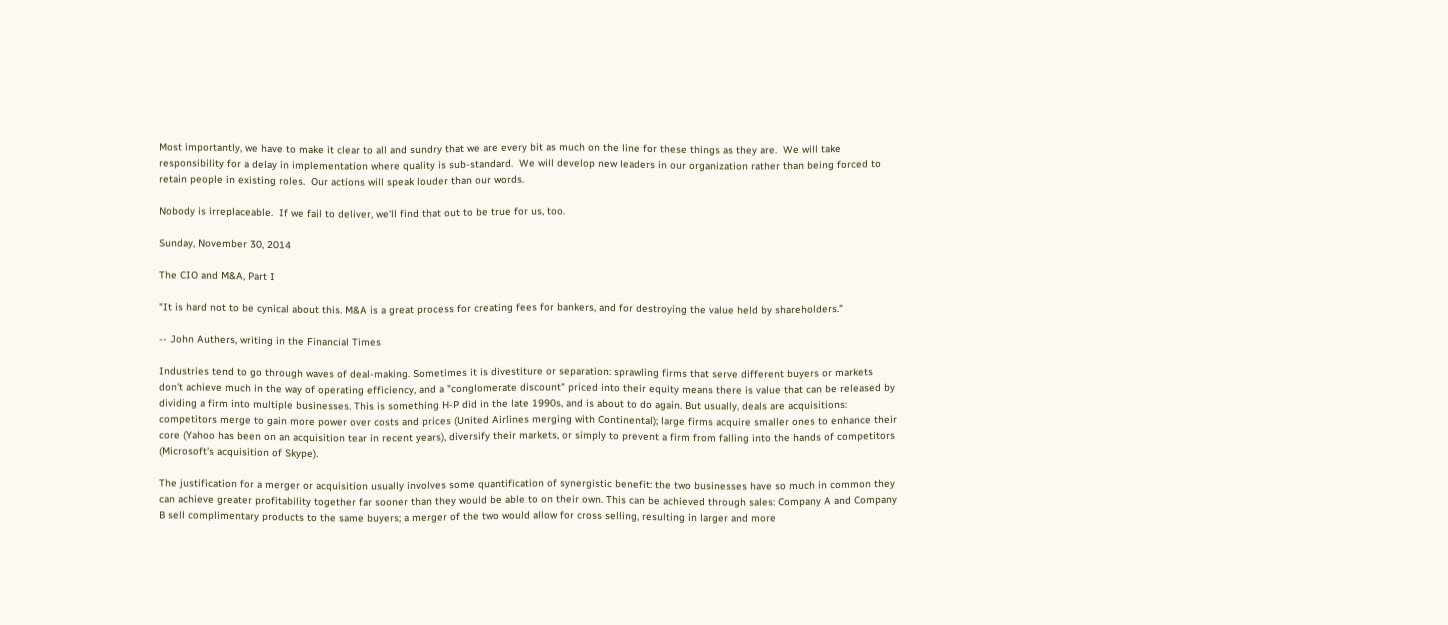Most importantly, we have to make it clear to all and sundry that we are every bit as much on the line for these things as they are.  We will take responsibility for a delay in implementation where quality is sub-standard.  We will develop new leaders in our organization rather than being forced to retain people in existing roles.  Our actions will speak louder than our words.

Nobody is irreplaceable.  If we fail to deliver, we'll find that out to be true for us, too.

Sunday, November 30, 2014

The CIO and M&A, Part I

"It is hard not to be cynical about this. M&A is a great process for creating fees for bankers, and for destroying the value held by shareholders."

-- John Authers, writing in the Financial Times

Industries tend to go through waves of deal-making. Sometimes it is divestiture or separation: sprawling firms that serve different buyers or markets don't achieve much in the way of operating efficiency, and a "conglomerate discount" priced into their equity means there is value that can be released by dividing a firm into multiple businesses. This is something H-P did in the late 1990s, and is about to do again. But usually, deals are acquisitions: competitors merge to gain more power over costs and prices (United Airlines merging with Continental); large firms acquire smaller ones to enhance their core (Yahoo has been on an acquisition tear in recent years), diversify their markets, or simply to prevent a firm from falling into the hands of competitors (Microsoft's acquisition of Skype).

The justification for a merger or acquisition usually involves some quantification of synergistic benefit: the two businesses have so much in common they can achieve greater profitability together far sooner than they would be able to on their own. This can be achieved through sales: Company A and Company B sell complimentary products to the same buyers; a merger of the two would allow for cross selling, resulting in larger and more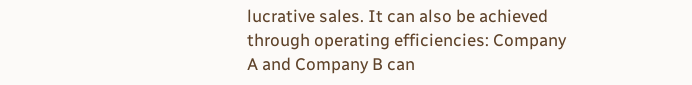lucrative sales. It can also be achieved through operating efficiencies: Company A and Company B can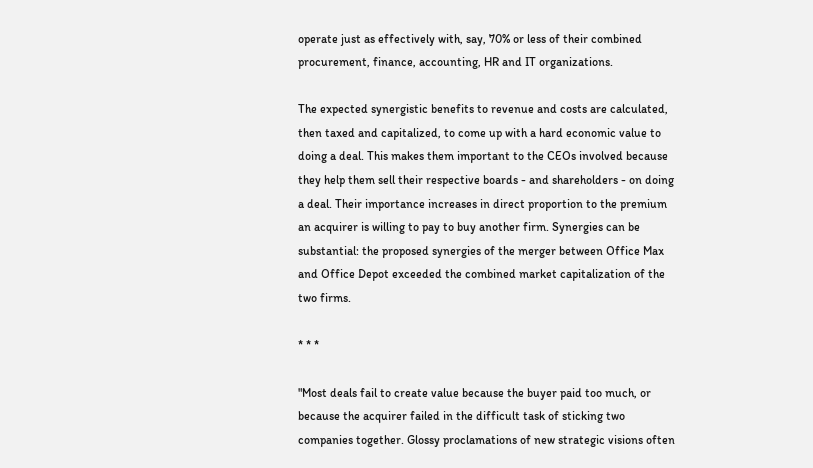operate just as effectively with, say, 70% or less of their combined procurement, finance, accounting, HR and IT organizations.

The expected synergistic benefits to revenue and costs are calculated, then taxed and capitalized, to come up with a hard economic value to doing a deal. This makes them important to the CEOs involved because they help them sell their respective boards - and shareholders - on doing a deal. Their importance increases in direct proportion to the premium an acquirer is willing to pay to buy another firm. Synergies can be substantial: the proposed synergies of the merger between Office Max and Office Depot exceeded the combined market capitalization of the two firms.

* * *

"Most deals fail to create value because the buyer paid too much, or because the acquirer failed in the difficult task of sticking two companies together. Glossy proclamations of new strategic visions often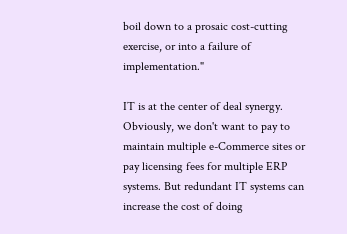boil down to a prosaic cost-cutting exercise, or into a failure of implementation."

IT is at the center of deal synergy. Obviously, we don't want to pay to maintain multiple e-Commerce sites or pay licensing fees for multiple ERP systems. But redundant IT systems can increase the cost of doing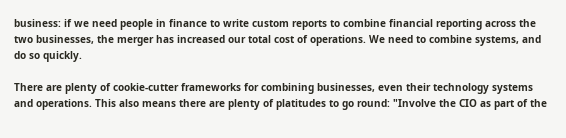business: if we need people in finance to write custom reports to combine financial reporting across the two businesses, the merger has increased our total cost of operations. We need to combine systems, and do so quickly.

There are plenty of cookie-cutter frameworks for combining businesses, even their technology systems and operations. This also means there are plenty of platitudes to go round: "Involve the CIO as part of the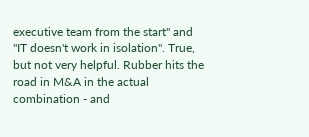executive team from the start" and "IT doesn't work in isolation". True, but not very helpful. Rubber hits the road in M&A in the actual combination - and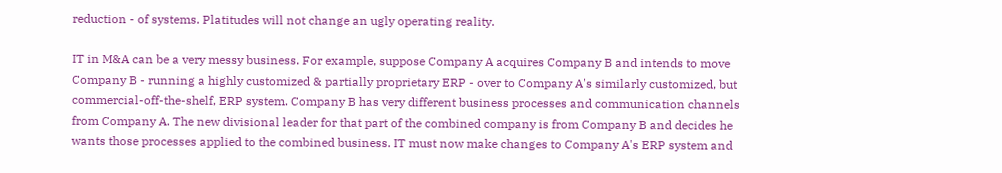reduction - of systems. Platitudes will not change an ugly operating reality.

IT in M&A can be a very messy business. For example, suppose Company A acquires Company B and intends to move Company B - running a highly customized & partially proprietary ERP - over to Company A's similarly customized, but commercial-off-the-shelf, ERP system. Company B has very different business processes and communication channels from Company A. The new divisional leader for that part of the combined company is from Company B and decides he wants those processes applied to the combined business. IT must now make changes to Company A's ERP system and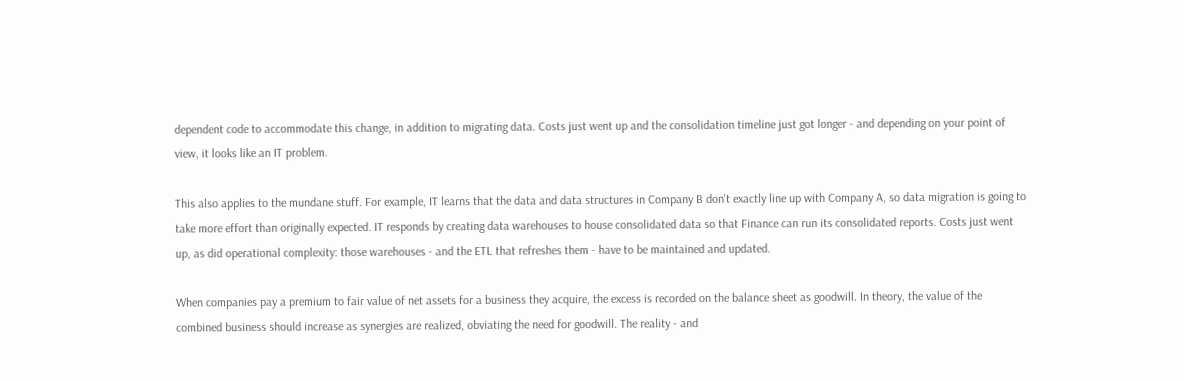dependent code to accommodate this change, in addition to migrating data. Costs just went up and the consolidation timeline just got longer - and depending on your point of view, it looks like an IT problem.

This also applies to the mundane stuff. For example, IT learns that the data and data structures in Company B don't exactly line up with Company A, so data migration is going to take more effort than originally expected. IT responds by creating data warehouses to house consolidated data so that Finance can run its consolidated reports. Costs just went up, as did operational complexity: those warehouses - and the ETL that refreshes them - have to be maintained and updated.

When companies pay a premium to fair value of net assets for a business they acquire, the excess is recorded on the balance sheet as goodwill. In theory, the value of the combined business should increase as synergies are realized, obviating the need for goodwill. The reality - and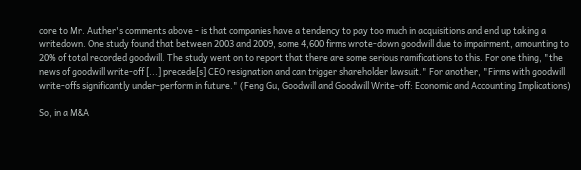core to Mr. Auther's comments above - is that companies have a tendency to pay too much in acquisitions and end up taking a writedown. One study found that between 2003 and 2009, some 4,600 firms wrote-down goodwill due to impairment, amounting to 20% of total recorded goodwill. The study went on to report that there are some serious ramifications to this. For one thing, "the news of goodwill write-off [...] precede[s] CEO resignation and can trigger shareholder lawsuit." For another, "Firms with goodwill write-offs significantly under-perform in future." (Feng Gu, Goodwill and Goodwill Write-off: Economic and Accounting Implications)

So, in a M&A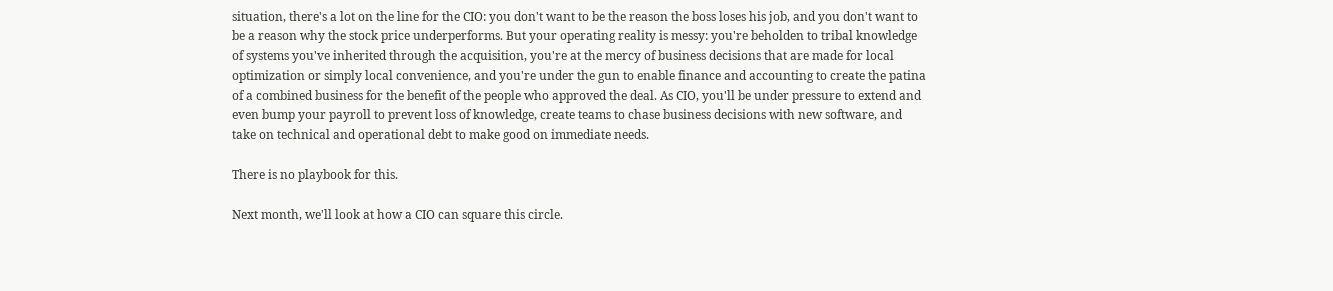situation, there's a lot on the line for the CIO: you don't want to be the reason the boss loses his job, and you don't want to be a reason why the stock price underperforms. But your operating reality is messy: you're beholden to tribal knowledge of systems you've inherited through the acquisition, you're at the mercy of business decisions that are made for local optimization or simply local convenience, and you're under the gun to enable finance and accounting to create the patina of a combined business for the benefit of the people who approved the deal. As CIO, you'll be under pressure to extend and even bump your payroll to prevent loss of knowledge, create teams to chase business decisions with new software, and take on technical and operational debt to make good on immediate needs.

There is no playbook for this.

Next month, we'll look at how a CIO can square this circle.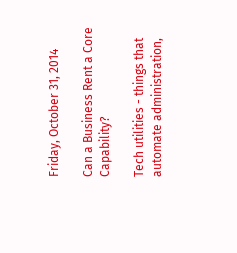Friday, October 31, 2014

Can a Business Rent a Core Capability?

Tech utilities - things that automate administration,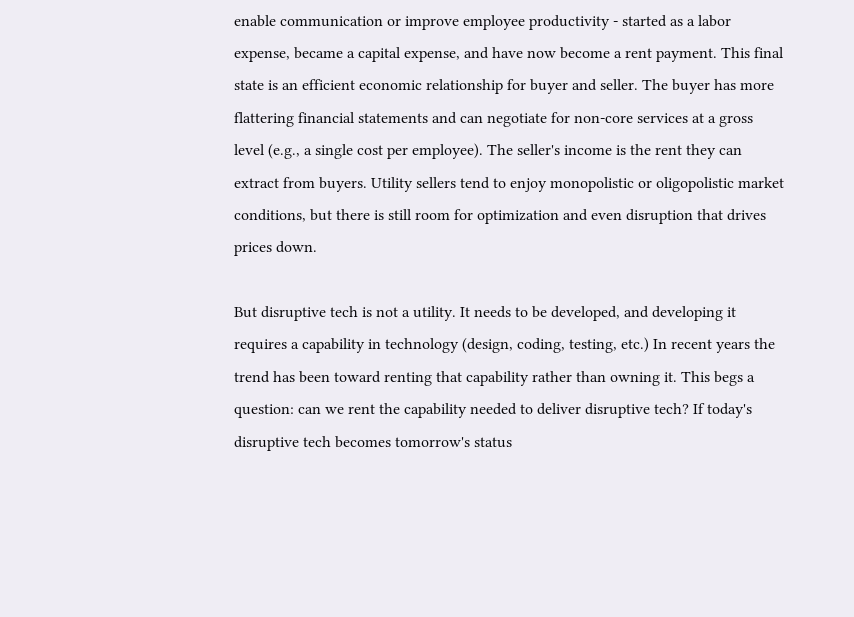enable communication or improve employee productivity - started as a labor expense, became a capital expense, and have now become a rent payment. This final state is an efficient economic relationship for buyer and seller. The buyer has more flattering financial statements and can negotiate for non-core services at a gross level (e.g., a single cost per employee). The seller's income is the rent they can extract from buyers. Utility sellers tend to enjoy monopolistic or oligopolistic market conditions, but there is still room for optimization and even disruption that drives prices down.

But disruptive tech is not a utility. It needs to be developed, and developing it requires a capability in technology (design, coding, testing, etc.) In recent years the trend has been toward renting that capability rather than owning it. This begs a question: can we rent the capability needed to deliver disruptive tech? If today's disruptive tech becomes tomorrow's status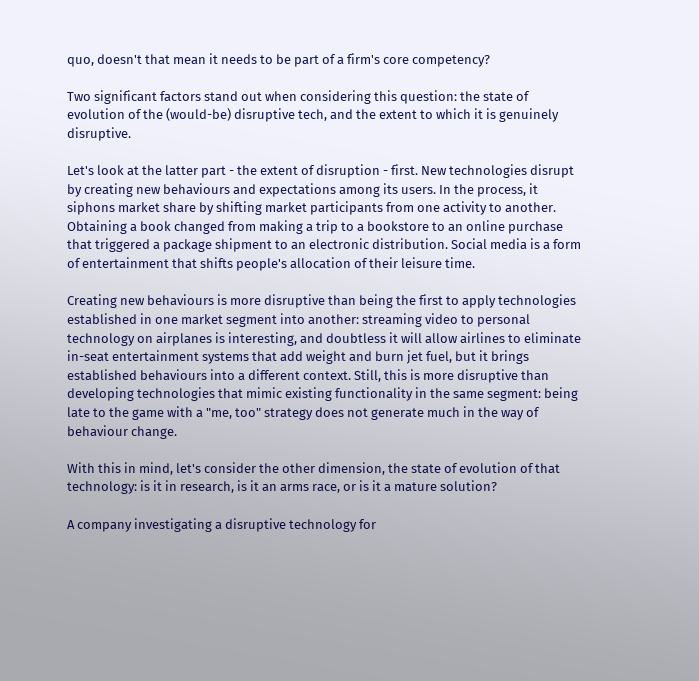quo, doesn't that mean it needs to be part of a firm's core competency?

Two significant factors stand out when considering this question: the state of evolution of the (would-be) disruptive tech, and the extent to which it is genuinely disruptive.

Let's look at the latter part - the extent of disruption - first. New technologies disrupt by creating new behaviours and expectations among its users. In the process, it siphons market share by shifting market participants from one activity to another. Obtaining a book changed from making a trip to a bookstore to an online purchase that triggered a package shipment to an electronic distribution. Social media is a form of entertainment that shifts people's allocation of their leisure time.

Creating new behaviours is more disruptive than being the first to apply technologies established in one market segment into another: streaming video to personal technology on airplanes is interesting, and doubtless it will allow airlines to eliminate in-seat entertainment systems that add weight and burn jet fuel, but it brings established behaviours into a different context. Still, this is more disruptive than developing technologies that mimic existing functionality in the same segment: being late to the game with a "me, too" strategy does not generate much in the way of behaviour change.

With this in mind, let's consider the other dimension, the state of evolution of that technology: is it in research, is it an arms race, or is it a mature solution?

A company investigating a disruptive technology for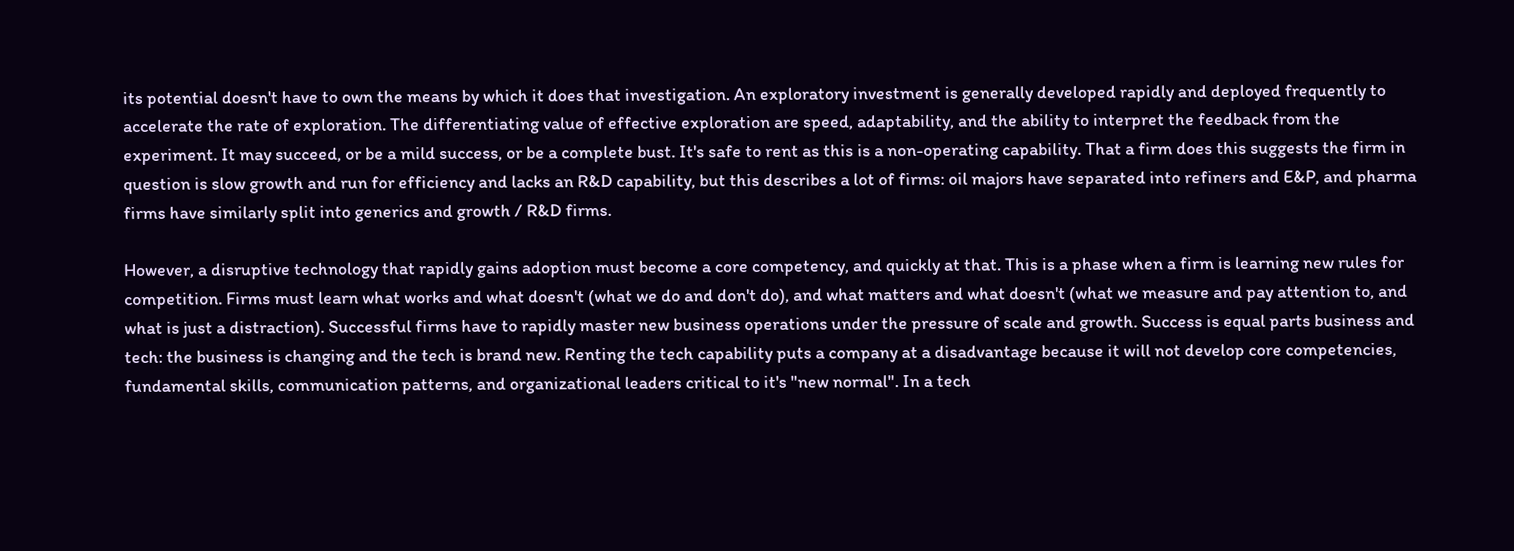its potential doesn't have to own the means by which it does that investigation. An exploratory investment is generally developed rapidly and deployed frequently to accelerate the rate of exploration. The differentiating value of effective exploration are speed, adaptability, and the ability to interpret the feedback from the experiment. It may succeed, or be a mild success, or be a complete bust. It's safe to rent as this is a non-operating capability. That a firm does this suggests the firm in question is slow growth and run for efficiency and lacks an R&D capability, but this describes a lot of firms: oil majors have separated into refiners and E&P, and pharma firms have similarly split into generics and growth / R&D firms.

However, a disruptive technology that rapidly gains adoption must become a core competency, and quickly at that. This is a phase when a firm is learning new rules for competition. Firms must learn what works and what doesn't (what we do and don't do), and what matters and what doesn't (what we measure and pay attention to, and what is just a distraction). Successful firms have to rapidly master new business operations under the pressure of scale and growth. Success is equal parts business and tech: the business is changing and the tech is brand new. Renting the tech capability puts a company at a disadvantage because it will not develop core competencies, fundamental skills, communication patterns, and organizational leaders critical to it's "new normal". In a tech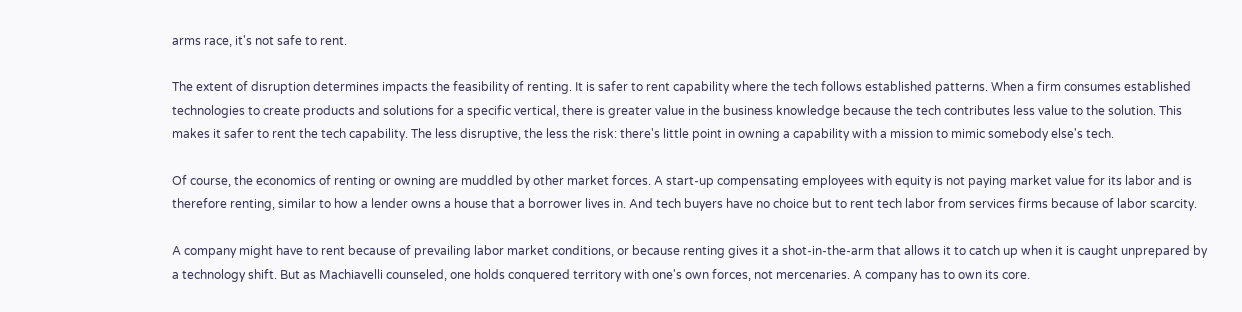arms race, it's not safe to rent.

The extent of disruption determines impacts the feasibility of renting. It is safer to rent capability where the tech follows established patterns. When a firm consumes established technologies to create products and solutions for a specific vertical, there is greater value in the business knowledge because the tech contributes less value to the solution. This makes it safer to rent the tech capability. The less disruptive, the less the risk: there's little point in owning a capability with a mission to mimic somebody else's tech.

Of course, the economics of renting or owning are muddled by other market forces. A start-up compensating employees with equity is not paying market value for its labor and is therefore renting, similar to how a lender owns a house that a borrower lives in. And tech buyers have no choice but to rent tech labor from services firms because of labor scarcity.

A company might have to rent because of prevailing labor market conditions, or because renting gives it a shot-in-the-arm that allows it to catch up when it is caught unprepared by a technology shift. But as Machiavelli counseled, one holds conquered territory with one's own forces, not mercenaries. A company has to own its core.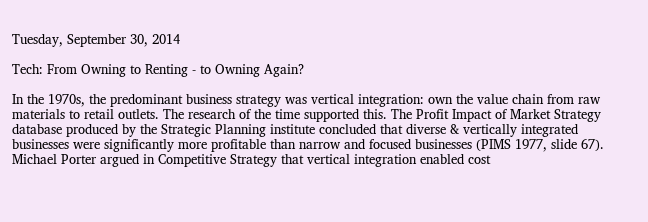Tuesday, September 30, 2014

Tech: From Owning to Renting - to Owning Again?

In the 1970s, the predominant business strategy was vertical integration: own the value chain from raw materials to retail outlets. The research of the time supported this. The Profit Impact of Market Strategy database produced by the Strategic Planning institute concluded that diverse & vertically integrated businesses were significantly more profitable than narrow and focused businesses (PIMS 1977, slide 67). Michael Porter argued in Competitive Strategy that vertical integration enabled cost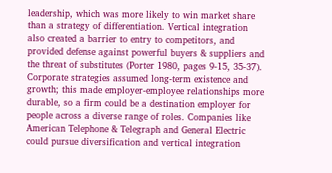leadership, which was more likely to win market share than a strategy of differentiation. Vertical integration also created a barrier to entry to competitors, and provided defense against powerful buyers & suppliers and the threat of substitutes (Porter 1980, pages 9-15, 35-37). Corporate strategies assumed long-term existence and growth; this made employer-employee relationships more durable, so a firm could be a destination employer for people across a diverse range of roles. Companies like American Telephone & Telegraph and General Electric could pursue diversification and vertical integration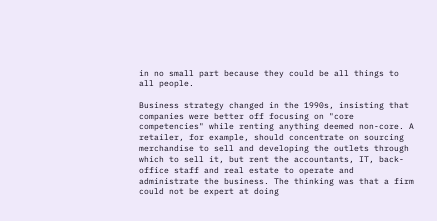in no small part because they could be all things to all people.

Business strategy changed in the 1990s, insisting that companies were better off focusing on "core competencies" while renting anything deemed non-core. A retailer, for example, should concentrate on sourcing merchandise to sell and developing the outlets through which to sell it, but rent the accountants, IT, back-office staff and real estate to operate and administrate the business. The thinking was that a firm could not be expert at doing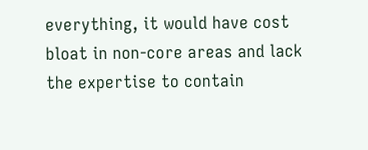everything, it would have cost bloat in non-core areas and lack the expertise to contain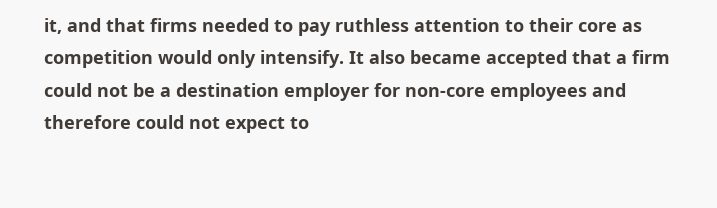it, and that firms needed to pay ruthless attention to their core as competition would only intensify. It also became accepted that a firm could not be a destination employer for non-core employees and therefore could not expect to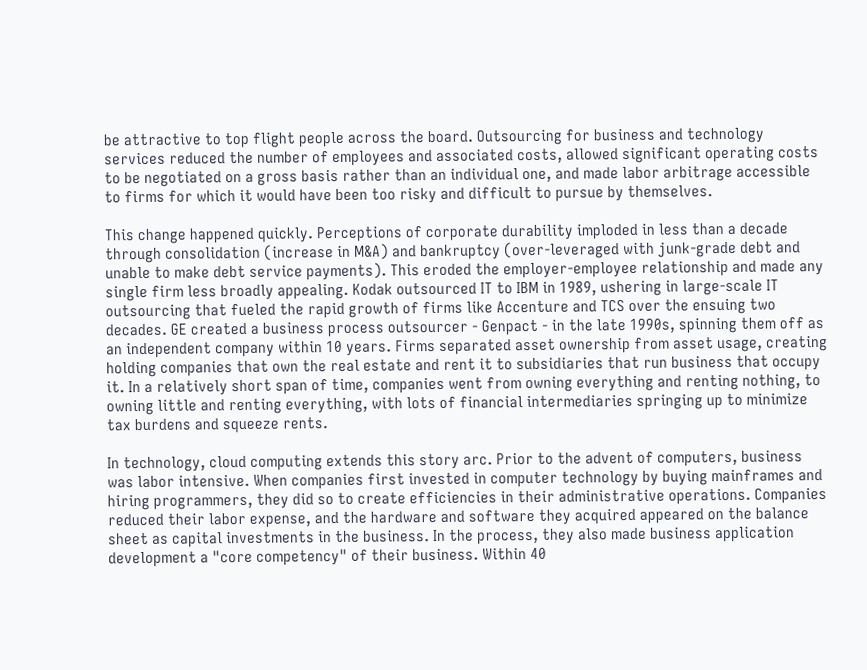be attractive to top flight people across the board. Outsourcing for business and technology services reduced the number of employees and associated costs, allowed significant operating costs to be negotiated on a gross basis rather than an individual one, and made labor arbitrage accessible to firms for which it would have been too risky and difficult to pursue by themselves.

This change happened quickly. Perceptions of corporate durability imploded in less than a decade through consolidation (increase in M&A) and bankruptcy (over-leveraged with junk-grade debt and unable to make debt service payments). This eroded the employer-employee relationship and made any single firm less broadly appealing. Kodak outsourced IT to IBM in 1989, ushering in large-scale IT outsourcing that fueled the rapid growth of firms like Accenture and TCS over the ensuing two decades. GE created a business process outsourcer - Genpact - in the late 1990s, spinning them off as an independent company within 10 years. Firms separated asset ownership from asset usage, creating holding companies that own the real estate and rent it to subsidiaries that run business that occupy it. In a relatively short span of time, companies went from owning everything and renting nothing, to owning little and renting everything, with lots of financial intermediaries springing up to minimize tax burdens and squeeze rents.

In technology, cloud computing extends this story arc. Prior to the advent of computers, business was labor intensive. When companies first invested in computer technology by buying mainframes and hiring programmers, they did so to create efficiencies in their administrative operations. Companies reduced their labor expense, and the hardware and software they acquired appeared on the balance sheet as capital investments in the business. In the process, they also made business application development a "core competency" of their business. Within 40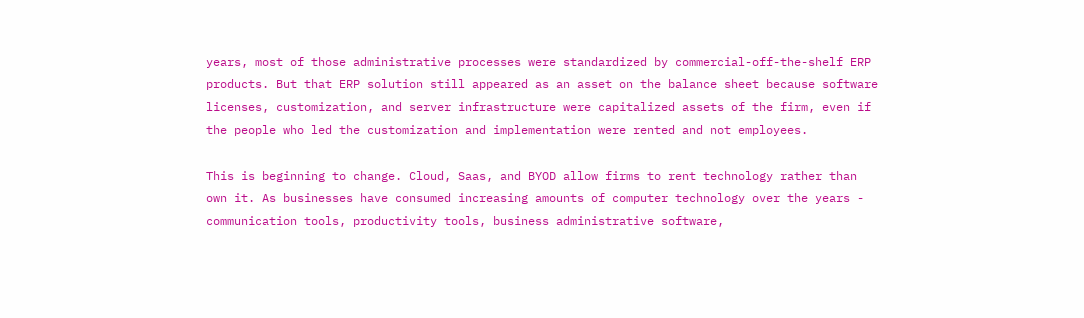years, most of those administrative processes were standardized by commercial-off-the-shelf ERP products. But that ERP solution still appeared as an asset on the balance sheet because software licenses, customization, and server infrastructure were capitalized assets of the firm, even if the people who led the customization and implementation were rented and not employees.

This is beginning to change. Cloud, Saas, and BYOD allow firms to rent technology rather than own it. As businesses have consumed increasing amounts of computer technology over the years - communication tools, productivity tools, business administrative software,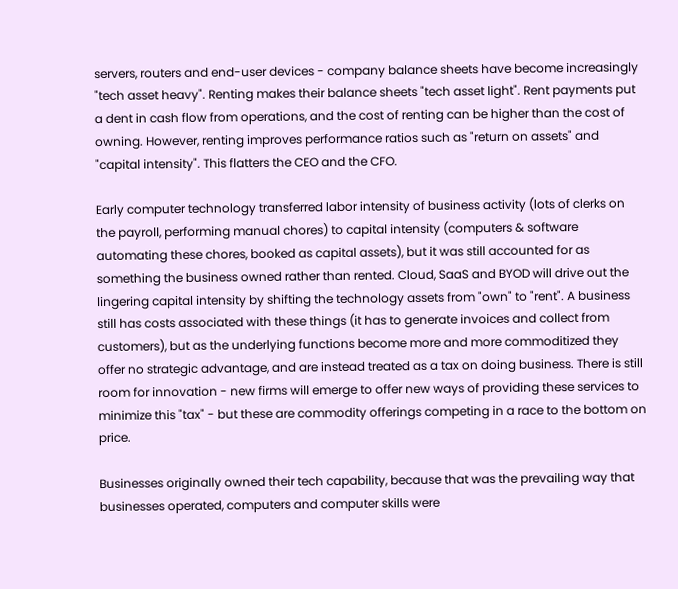servers, routers and end-user devices - company balance sheets have become increasingly "tech asset heavy". Renting makes their balance sheets "tech asset light". Rent payments put a dent in cash flow from operations, and the cost of renting can be higher than the cost of owning. However, renting improves performance ratios such as "return on assets" and "capital intensity". This flatters the CEO and the CFO.

Early computer technology transferred labor intensity of business activity (lots of clerks on the payroll, performing manual chores) to capital intensity (computers & software automating these chores, booked as capital assets), but it was still accounted for as something the business owned rather than rented. Cloud, SaaS and BYOD will drive out the lingering capital intensity by shifting the technology assets from "own" to "rent". A business still has costs associated with these things (it has to generate invoices and collect from customers), but as the underlying functions become more and more commoditized they offer no strategic advantage, and are instead treated as a tax on doing business. There is still room for innovation - new firms will emerge to offer new ways of providing these services to minimize this "tax" - but these are commodity offerings competing in a race to the bottom on price.

Businesses originally owned their tech capability, because that was the prevailing way that businesses operated, computers and computer skills were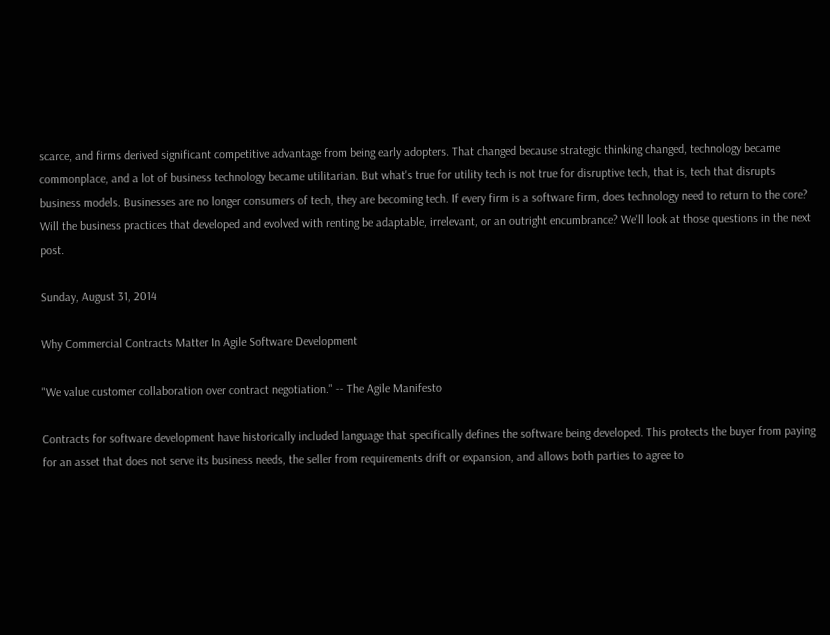scarce, and firms derived significant competitive advantage from being early adopters. That changed because strategic thinking changed, technology became commonplace, and a lot of business technology became utilitarian. But what's true for utility tech is not true for disruptive tech, that is, tech that disrupts business models. Businesses are no longer consumers of tech, they are becoming tech. If every firm is a software firm, does technology need to return to the core? Will the business practices that developed and evolved with renting be adaptable, irrelevant, or an outright encumbrance? We'll look at those questions in the next post.

Sunday, August 31, 2014

Why Commercial Contracts Matter In Agile Software Development

"We value customer collaboration over contract negotiation." -- The Agile Manifesto

Contracts for software development have historically included language that specifically defines the software being developed. This protects the buyer from paying for an asset that does not serve its business needs, the seller from requirements drift or expansion, and allows both parties to agree to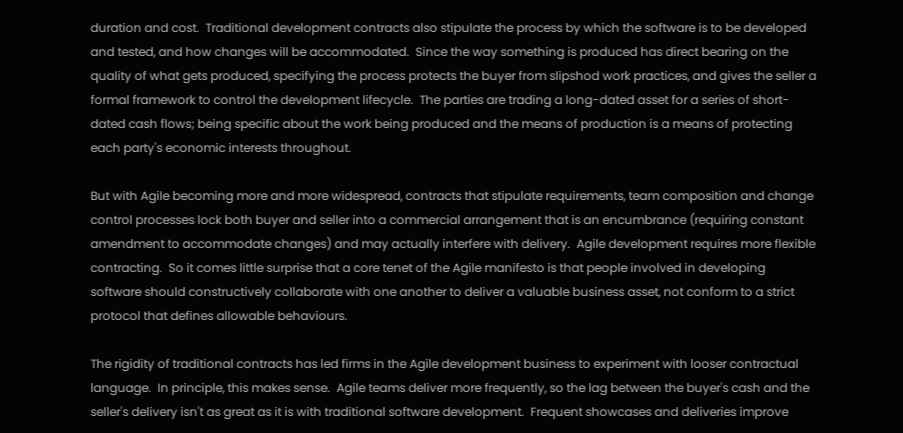duration and cost.  Traditional development contracts also stipulate the process by which the software is to be developed and tested, and how changes will be accommodated.  Since the way something is produced has direct bearing on the quality of what gets produced, specifying the process protects the buyer from slipshod work practices, and gives the seller a formal framework to control the development lifecycle.  The parties are trading a long-dated asset for a series of short-dated cash flows; being specific about the work being produced and the means of production is a means of protecting each party's economic interests throughout.

But with Agile becoming more and more widespread, contracts that stipulate requirements, team composition and change control processes lock both buyer and seller into a commercial arrangement that is an encumbrance (requiring constant amendment to accommodate changes) and may actually interfere with delivery.  Agile development requires more flexible contracting.  So it comes little surprise that a core tenet of the Agile manifesto is that people involved in developing software should constructively collaborate with one another to deliver a valuable business asset, not conform to a strict protocol that defines allowable behaviours.

The rigidity of traditional contracts has led firms in the Agile development business to experiment with looser contractual language.  In principle, this makes sense.  Agile teams deliver more frequently, so the lag between the buyer's cash and the seller's delivery isn't as great as it is with traditional software development.  Frequent showcases and deliveries improve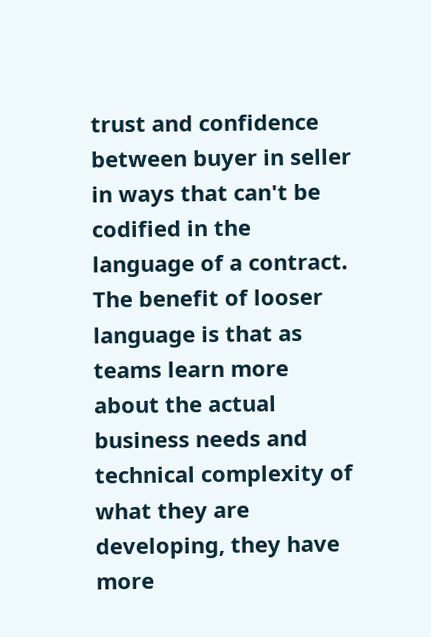trust and confidence between buyer in seller in ways that can't be codified in the language of a contract.  The benefit of looser language is that as teams learn more about the actual business needs and technical complexity of what they are developing, they have more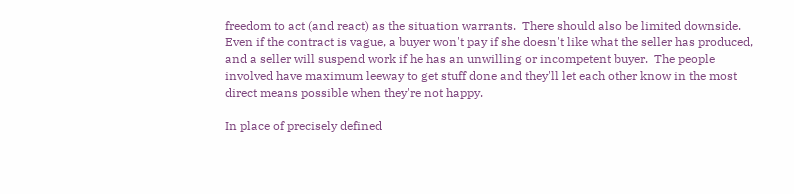freedom to act (and react) as the situation warrants.  There should also be limited downside. Even if the contract is vague, a buyer won't pay if she doesn't like what the seller has produced, and a seller will suspend work if he has an unwilling or incompetent buyer.  The people involved have maximum leeway to get stuff done and they'll let each other know in the most direct means possible when they're not happy.

In place of precisely defined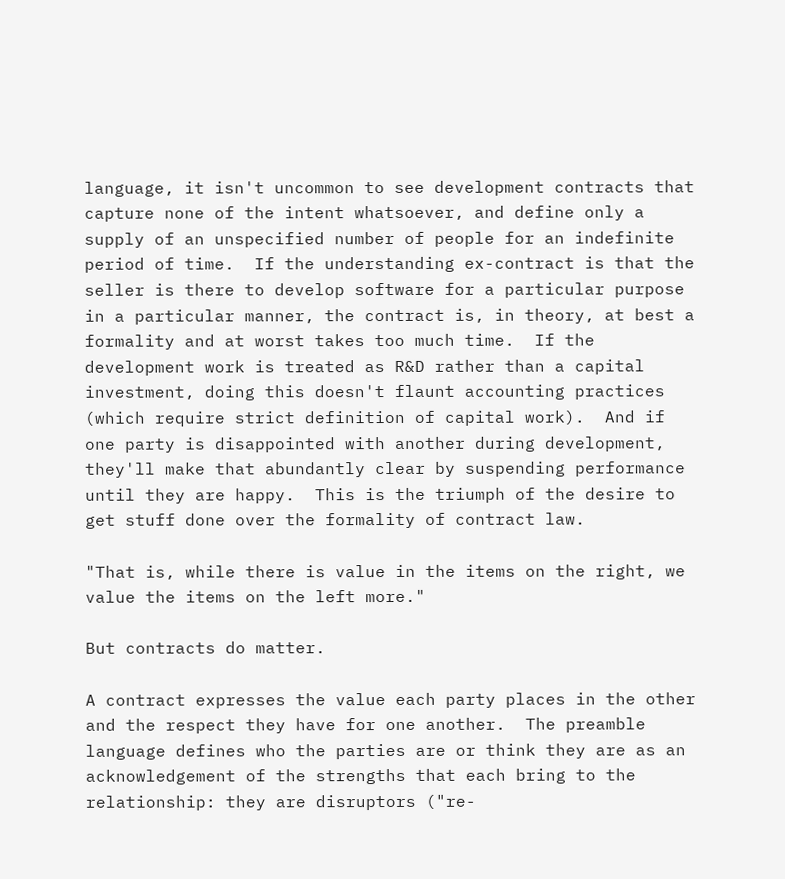language, it isn't uncommon to see development contracts that capture none of the intent whatsoever, and define only a supply of an unspecified number of people for an indefinite period of time.  If the understanding ex-contract is that the seller is there to develop software for a particular purpose in a particular manner, the contract is, in theory, at best a formality and at worst takes too much time.  If the development work is treated as R&D rather than a capital investment, doing this doesn't flaunt accounting practices (which require strict definition of capital work).  And if one party is disappointed with another during development, they'll make that abundantly clear by suspending performance until they are happy.  This is the triumph of the desire to get stuff done over the formality of contract law.

"That is, while there is value in the items on the right, we value the items on the left more."

But contracts do matter.

A contract expresses the value each party places in the other and the respect they have for one another.  The preamble language defines who the parties are or think they are as an acknowledgement of the strengths that each bring to the relationship: they are disruptors ("re-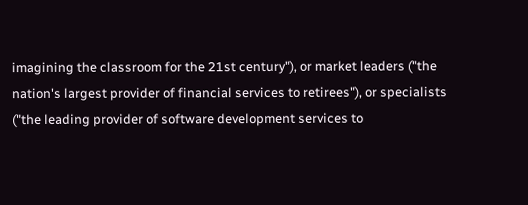imagining the classroom for the 21st century"), or market leaders ("the nation's largest provider of financial services to retirees"), or specialists ("the leading provider of software development services to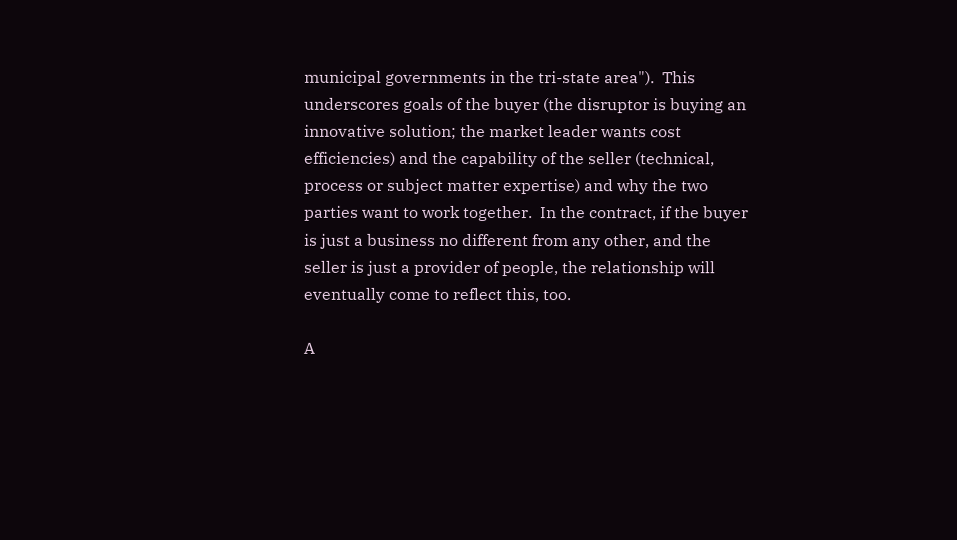municipal governments in the tri-state area").  This underscores goals of the buyer (the disruptor is buying an innovative solution; the market leader wants cost efficiencies) and the capability of the seller (technical, process or subject matter expertise) and why the two parties want to work together.  In the contract, if the buyer is just a business no different from any other, and the seller is just a provider of people, the relationship will eventually come to reflect this, too.

A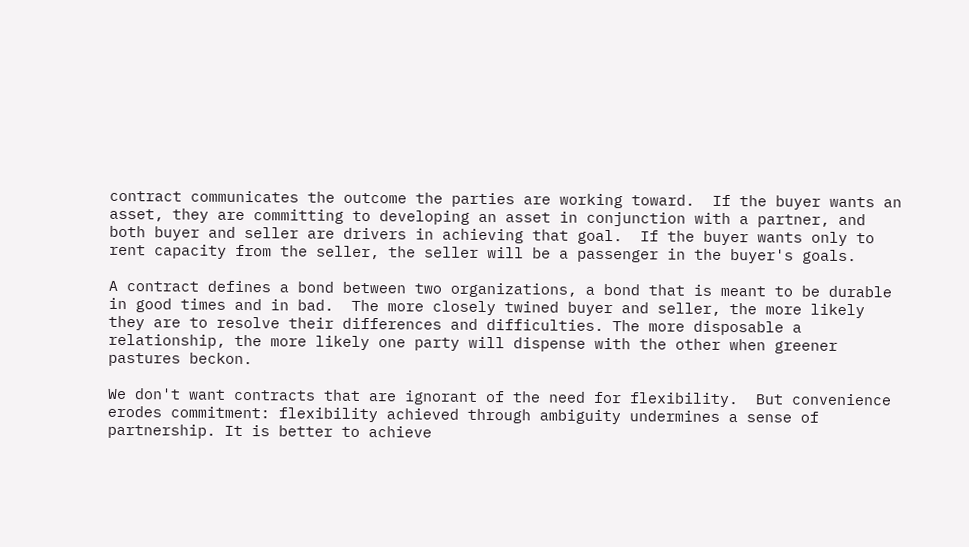contract communicates the outcome the parties are working toward.  If the buyer wants an asset, they are committing to developing an asset in conjunction with a partner, and both buyer and seller are drivers in achieving that goal.  If the buyer wants only to rent capacity from the seller, the seller will be a passenger in the buyer's goals.

A contract defines a bond between two organizations, a bond that is meant to be durable in good times and in bad.  The more closely twined buyer and seller, the more likely they are to resolve their differences and difficulties. The more disposable a relationship, the more likely one party will dispense with the other when greener pastures beckon.

We don't want contracts that are ignorant of the need for flexibility.  But convenience erodes commitment: flexibility achieved through ambiguity undermines a sense of partnership. It is better to achieve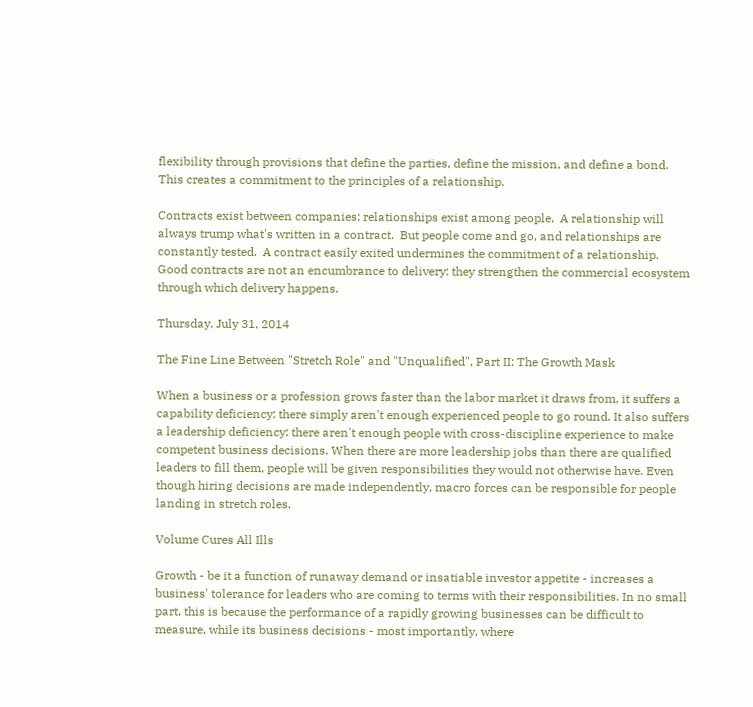flexibility through provisions that define the parties, define the mission, and define a bond.  This creates a commitment to the principles of a relationship.

Contracts exist between companies; relationships exist among people.  A relationship will always trump what's written in a contract.  But people come and go, and relationships are constantly tested.  A contract easily exited undermines the commitment of a relationship.  Good contracts are not an encumbrance to delivery: they strengthen the commercial ecosystem through which delivery happens.

Thursday, July 31, 2014

The Fine Line Between "Stretch Role" and "Unqualified", Part II: The Growth Mask

When a business or a profession grows faster than the labor market it draws from, it suffers a capability deficiency: there simply aren't enough experienced people to go round. It also suffers a leadership deficiency: there aren't enough people with cross-discipline experience to make competent business decisions. When there are more leadership jobs than there are qualified leaders to fill them, people will be given responsibilities they would not otherwise have. Even though hiring decisions are made independently, macro forces can be responsible for people landing in stretch roles.

Volume Cures All Ills

Growth - be it a function of runaway demand or insatiable investor appetite - increases a business' tolerance for leaders who are coming to terms with their responsibilities. In no small part, this is because the performance of a rapidly growing businesses can be difficult to measure, while its business decisions - most importantly, where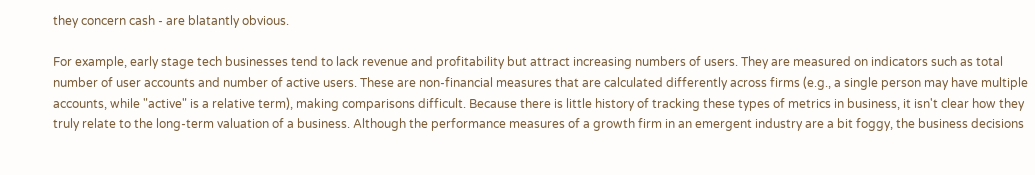they concern cash - are blatantly obvious.

For example, early stage tech businesses tend to lack revenue and profitability but attract increasing numbers of users. They are measured on indicators such as total number of user accounts and number of active users. These are non-financial measures that are calculated differently across firms (e.g., a single person may have multiple accounts, while "active" is a relative term), making comparisons difficult. Because there is little history of tracking these types of metrics in business, it isn't clear how they truly relate to the long-term valuation of a business. Although the performance measures of a growth firm in an emergent industry are a bit foggy, the business decisions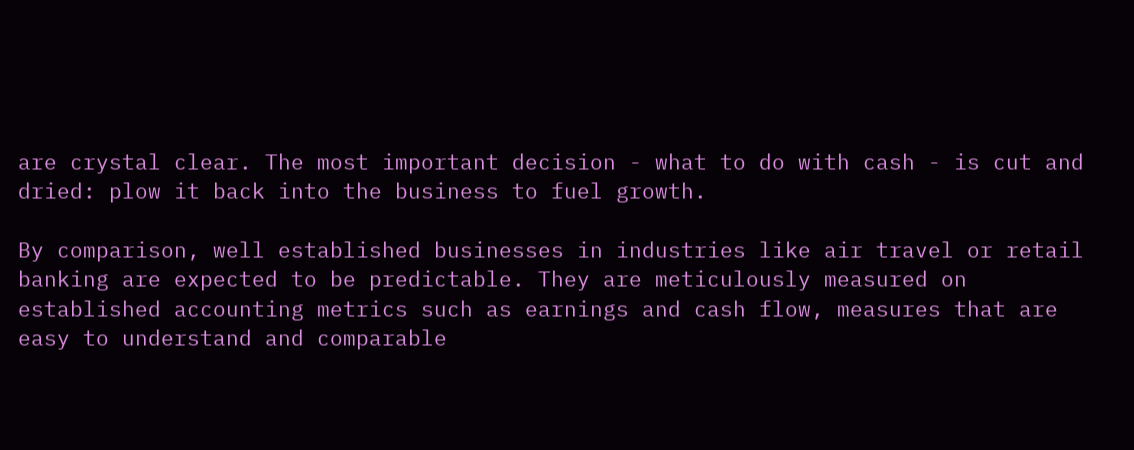are crystal clear. The most important decision - what to do with cash - is cut and dried: plow it back into the business to fuel growth.

By comparison, well established businesses in industries like air travel or retail banking are expected to be predictable. They are meticulously measured on established accounting metrics such as earnings and cash flow, measures that are easy to understand and comparable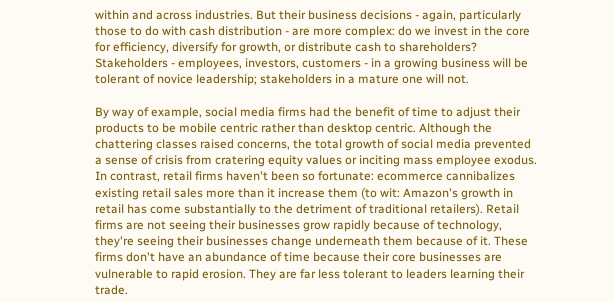within and across industries. But their business decisions - again, particularly those to do with cash distribution - are more complex: do we invest in the core for efficiency, diversify for growth, or distribute cash to shareholders? Stakeholders - employees, investors, customers - in a growing business will be tolerant of novice leadership; stakeholders in a mature one will not.

By way of example, social media firms had the benefit of time to adjust their products to be mobile centric rather than desktop centric. Although the chattering classes raised concerns, the total growth of social media prevented a sense of crisis from cratering equity values or inciting mass employee exodus. In contrast, retail firms haven't been so fortunate: ecommerce cannibalizes existing retail sales more than it increase them (to wit: Amazon's growth in retail has come substantially to the detriment of traditional retailers). Retail firms are not seeing their businesses grow rapidly because of technology, they're seeing their businesses change underneath them because of it. These firms don't have an abundance of time because their core businesses are vulnerable to rapid erosion. They are far less tolerant to leaders learning their trade.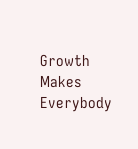Growth Makes Everybody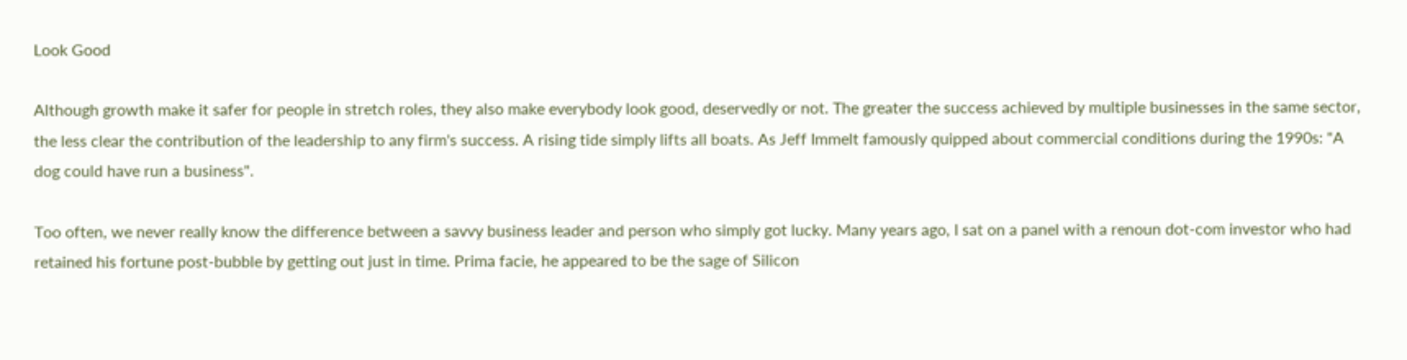Look Good

Although growth make it safer for people in stretch roles, they also make everybody look good, deservedly or not. The greater the success achieved by multiple businesses in the same sector, the less clear the contribution of the leadership to any firm's success. A rising tide simply lifts all boats. As Jeff Immelt famously quipped about commercial conditions during the 1990s: "A dog could have run a business".

Too often, we never really know the difference between a savvy business leader and person who simply got lucky. Many years ago, I sat on a panel with a renoun dot-com investor who had retained his fortune post-bubble by getting out just in time. Prima facie, he appeared to be the sage of Silicon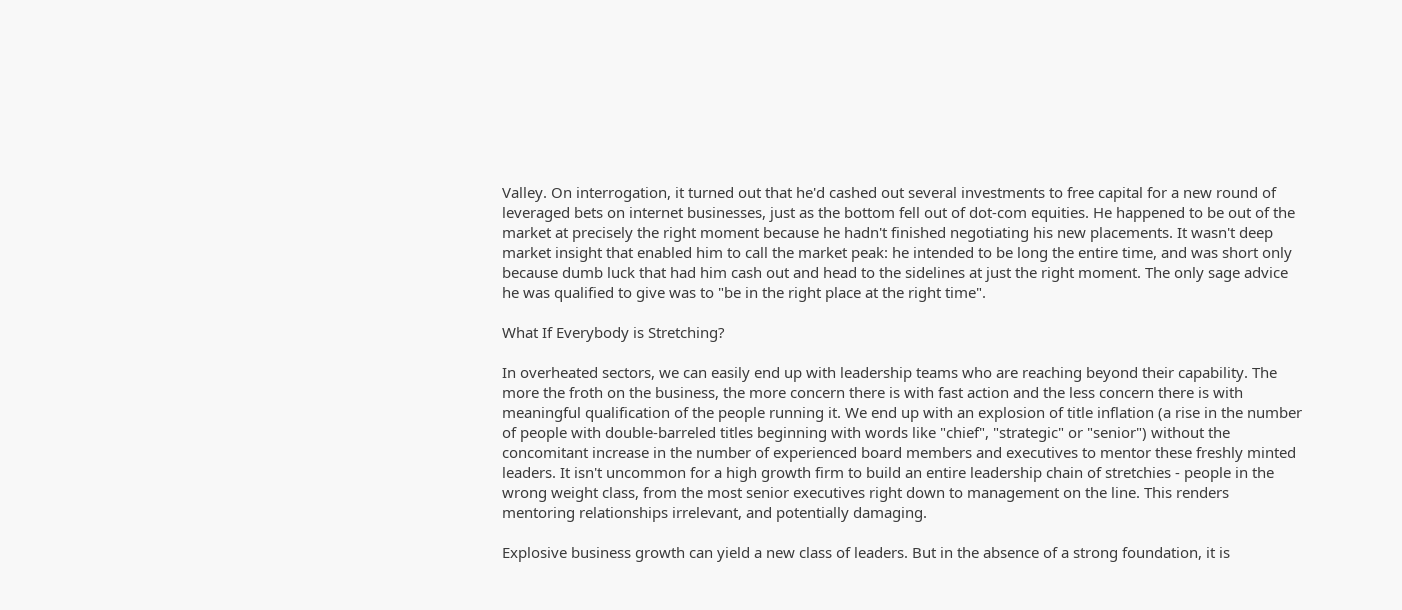Valley. On interrogation, it turned out that he'd cashed out several investments to free capital for a new round of leveraged bets on internet businesses, just as the bottom fell out of dot-com equities. He happened to be out of the market at precisely the right moment because he hadn't finished negotiating his new placements. It wasn't deep market insight that enabled him to call the market peak: he intended to be long the entire time, and was short only because dumb luck that had him cash out and head to the sidelines at just the right moment. The only sage advice he was qualified to give was to "be in the right place at the right time".

What If Everybody is Stretching?

In overheated sectors, we can easily end up with leadership teams who are reaching beyond their capability. The more the froth on the business, the more concern there is with fast action and the less concern there is with meaningful qualification of the people running it. We end up with an explosion of title inflation (a rise in the number of people with double-barreled titles beginning with words like "chief", "strategic" or "senior") without the concomitant increase in the number of experienced board members and executives to mentor these freshly minted leaders. It isn't uncommon for a high growth firm to build an entire leadership chain of stretchies - people in the wrong weight class, from the most senior executives right down to management on the line. This renders mentoring relationships irrelevant, and potentially damaging.

Explosive business growth can yield a new class of leaders. But in the absence of a strong foundation, it is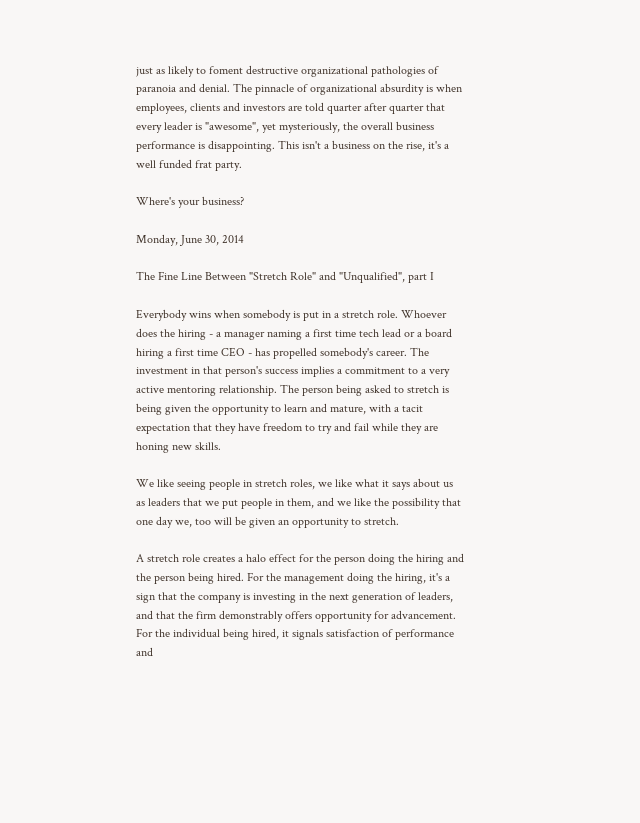just as likely to foment destructive organizational pathologies of paranoia and denial. The pinnacle of organizational absurdity is when employees, clients and investors are told quarter after quarter that every leader is "awesome", yet mysteriously, the overall business performance is disappointing. This isn't a business on the rise, it's a well funded frat party.

Where's your business?

Monday, June 30, 2014

The Fine Line Between "Stretch Role" and "Unqualified", part I

Everybody wins when somebody is put in a stretch role. Whoever does the hiring - a manager naming a first time tech lead or a board hiring a first time CEO - has propelled somebody's career. The investment in that person's success implies a commitment to a very active mentoring relationship. The person being asked to stretch is being given the opportunity to learn and mature, with a tacit expectation that they have freedom to try and fail while they are honing new skills.

We like seeing people in stretch roles, we like what it says about us as leaders that we put people in them, and we like the possibility that one day we, too will be given an opportunity to stretch.

A stretch role creates a halo effect for the person doing the hiring and the person being hired. For the management doing the hiring, it's a sign that the company is investing in the next generation of leaders, and that the firm demonstrably offers opportunity for advancement. For the individual being hired, it signals satisfaction of performance and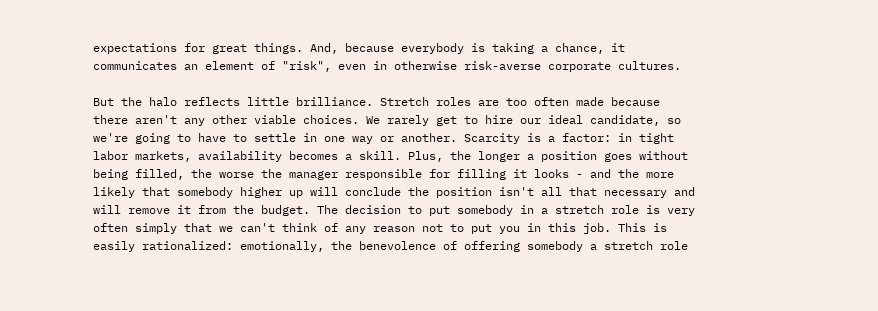expectations for great things. And, because everybody is taking a chance, it communicates an element of "risk", even in otherwise risk-averse corporate cultures.

But the halo reflects little brilliance. Stretch roles are too often made because there aren't any other viable choices. We rarely get to hire our ideal candidate, so we're going to have to settle in one way or another. Scarcity is a factor: in tight labor markets, availability becomes a skill. Plus, the longer a position goes without being filled, the worse the manager responsible for filling it looks - and the more likely that somebody higher up will conclude the position isn't all that necessary and will remove it from the budget. The decision to put somebody in a stretch role is very often simply that we can't think of any reason not to put you in this job. This is easily rationalized: emotionally, the benevolence of offering somebody a stretch role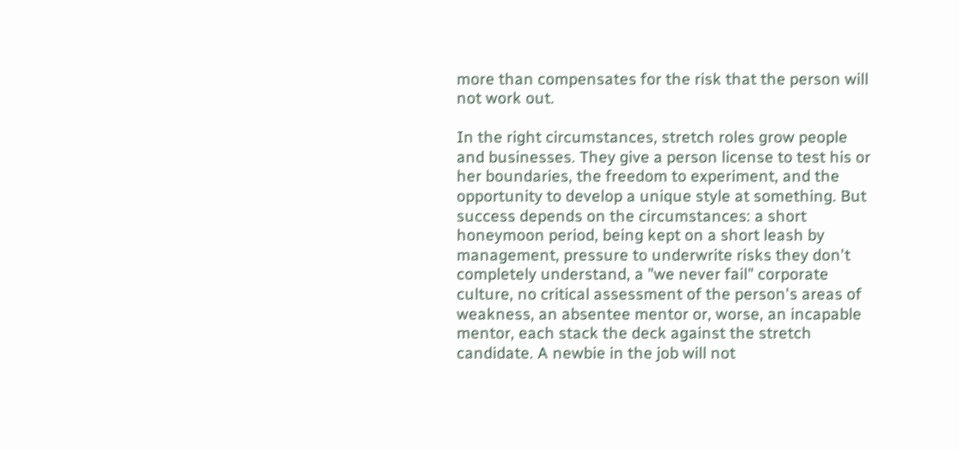more than compensates for the risk that the person will not work out.

In the right circumstances, stretch roles grow people and businesses. They give a person license to test his or her boundaries, the freedom to experiment, and the opportunity to develop a unique style at something. But success depends on the circumstances: a short honeymoon period, being kept on a short leash by management, pressure to underwrite risks they don't completely understand, a "we never fail" corporate culture, no critical assessment of the person's areas of weakness, an absentee mentor or, worse, an incapable mentor, each stack the deck against the stretch candidate. A newbie in the job will not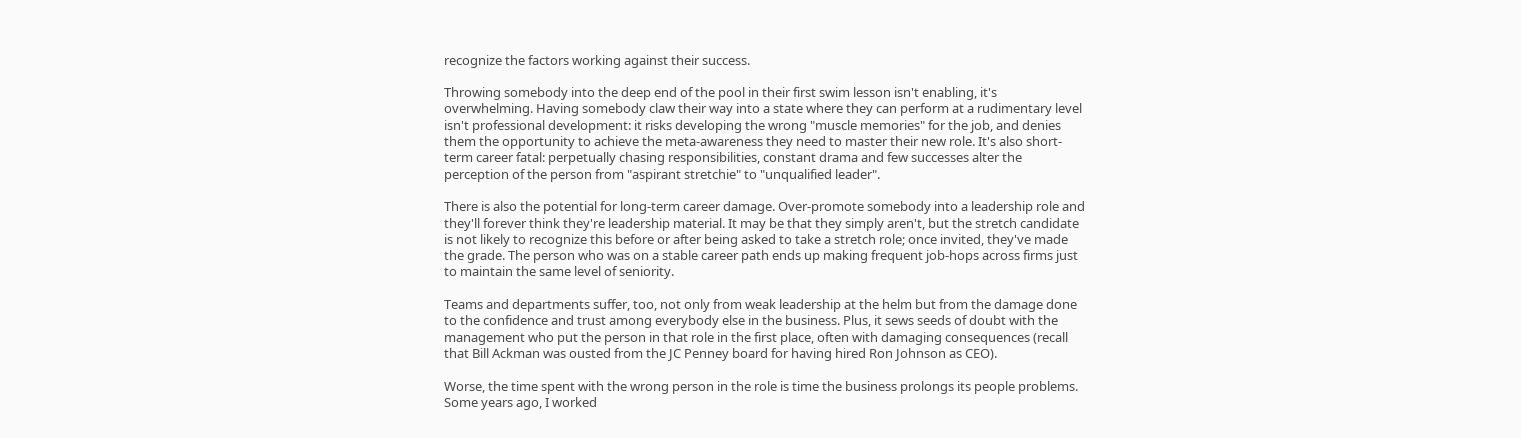recognize the factors working against their success.

Throwing somebody into the deep end of the pool in their first swim lesson isn't enabling, it's overwhelming. Having somebody claw their way into a state where they can perform at a rudimentary level isn't professional development: it risks developing the wrong "muscle memories" for the job, and denies them the opportunity to achieve the meta-awareness they need to master their new role. It's also short-term career fatal: perpetually chasing responsibilities, constant drama and few successes alter the perception of the person from "aspirant stretchie" to "unqualified leader".

There is also the potential for long-term career damage. Over-promote somebody into a leadership role and they'll forever think they're leadership material. It may be that they simply aren't, but the stretch candidate is not likely to recognize this before or after being asked to take a stretch role; once invited, they've made the grade. The person who was on a stable career path ends up making frequent job-hops across firms just to maintain the same level of seniority.

Teams and departments suffer, too, not only from weak leadership at the helm but from the damage done to the confidence and trust among everybody else in the business. Plus, it sews seeds of doubt with the management who put the person in that role in the first place, often with damaging consequences (recall that Bill Ackman was ousted from the JC Penney board for having hired Ron Johnson as CEO).

Worse, the time spent with the wrong person in the role is time the business prolongs its people problems. Some years ago, I worked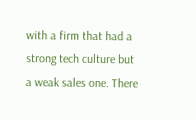with a firm that had a strong tech culture but a weak sales one. There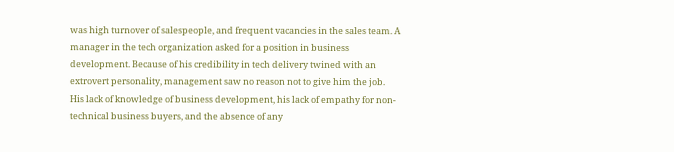was high turnover of salespeople, and frequent vacancies in the sales team. A manager in the tech organization asked for a position in business development. Because of his credibility in tech delivery twined with an extrovert personality, management saw no reason not to give him the job. His lack of knowledge of business development, his lack of empathy for non-technical business buyers, and the absence of any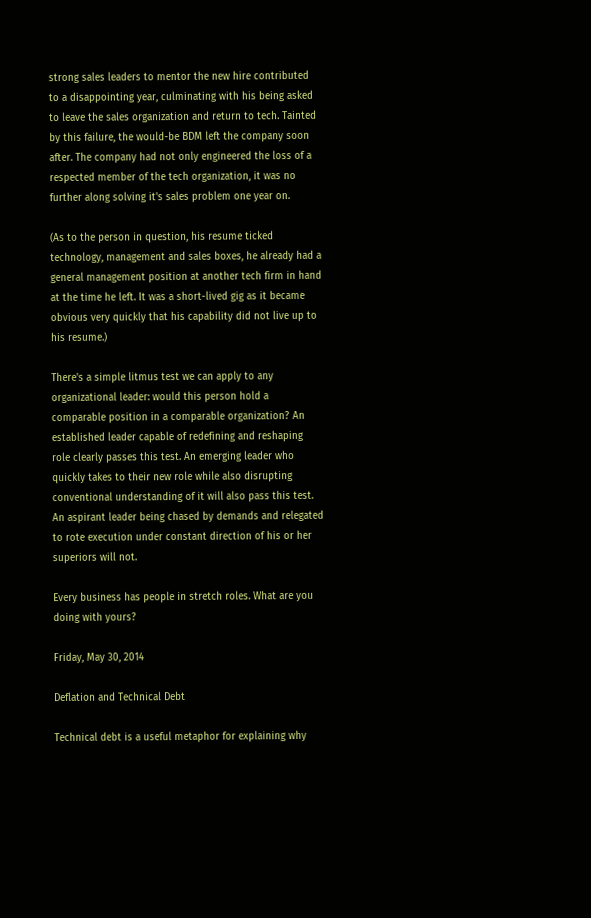strong sales leaders to mentor the new hire contributed to a disappointing year, culminating with his being asked to leave the sales organization and return to tech. Tainted by this failure, the would-be BDM left the company soon after. The company had not only engineered the loss of a respected member of the tech organization, it was no further along solving it's sales problem one year on.

(As to the person in question, his resume ticked technology, management and sales boxes, he already had a general management position at another tech firm in hand at the time he left. It was a short-lived gig as it became obvious very quickly that his capability did not live up to his resume.)

There's a simple litmus test we can apply to any organizational leader: would this person hold a comparable position in a comparable organization? An established leader capable of redefining and reshaping role clearly passes this test. An emerging leader who quickly takes to their new role while also disrupting conventional understanding of it will also pass this test. An aspirant leader being chased by demands and relegated to rote execution under constant direction of his or her superiors will not.

Every business has people in stretch roles. What are you doing with yours?

Friday, May 30, 2014

Deflation and Technical Debt

Technical debt is a useful metaphor for explaining why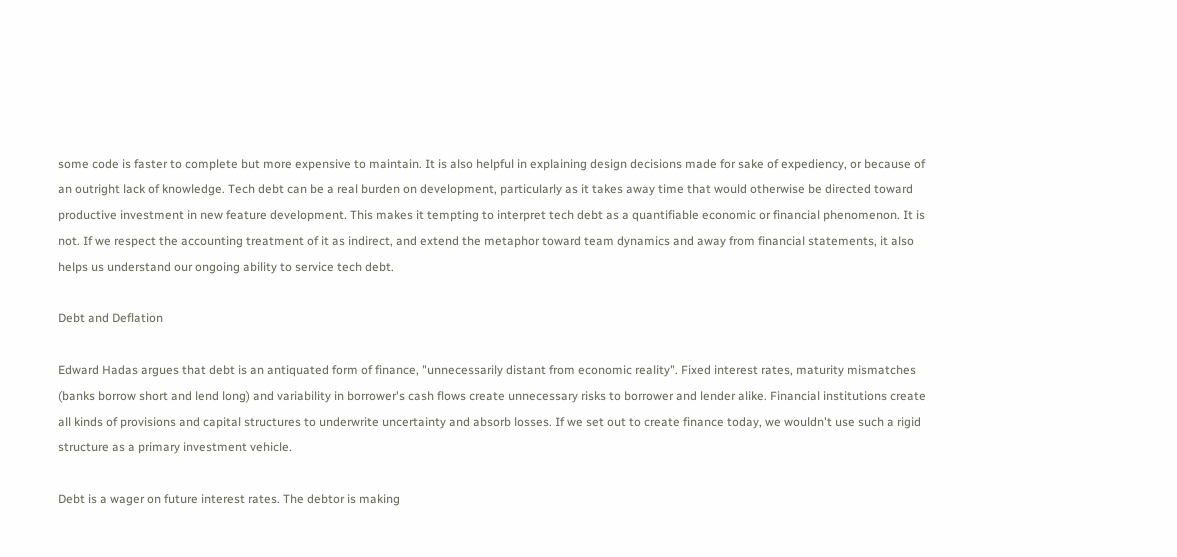some code is faster to complete but more expensive to maintain. It is also helpful in explaining design decisions made for sake of expediency, or because of an outright lack of knowledge. Tech debt can be a real burden on development, particularly as it takes away time that would otherwise be directed toward productive investment in new feature development. This makes it tempting to interpret tech debt as a quantifiable economic or financial phenomenon. It is not. If we respect the accounting treatment of it as indirect, and extend the metaphor toward team dynamics and away from financial statements, it also helps us understand our ongoing ability to service tech debt.

Debt and Deflation

Edward Hadas argues that debt is an antiquated form of finance, "unnecessarily distant from economic reality". Fixed interest rates, maturity mismatches (banks borrow short and lend long) and variability in borrower's cash flows create unnecessary risks to borrower and lender alike. Financial institutions create all kinds of provisions and capital structures to underwrite uncertainty and absorb losses. If we set out to create finance today, we wouldn't use such a rigid structure as a primary investment vehicle.

Debt is a wager on future interest rates. The debtor is making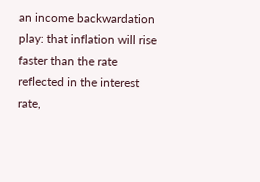an income backwardation play: that inflation will rise faster than the rate reflected in the interest rate,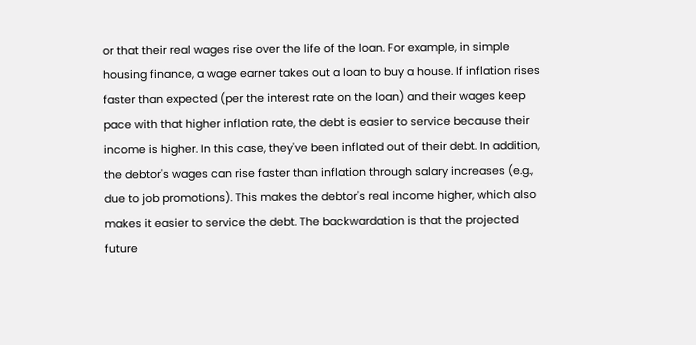or that their real wages rise over the life of the loan. For example, in simple housing finance, a wage earner takes out a loan to buy a house. If inflation rises faster than expected (per the interest rate on the loan) and their wages keep pace with that higher inflation rate, the debt is easier to service because their income is higher. In this case, they've been inflated out of their debt. In addition, the debtor's wages can rise faster than inflation through salary increases (e.g., due to job promotions). This makes the debtor's real income higher, which also makes it easier to service the debt. The backwardation is that the projected future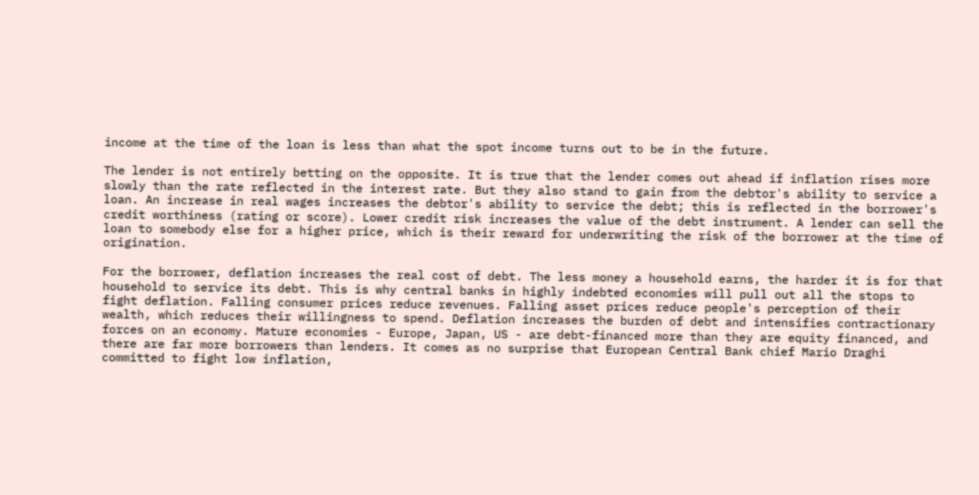income at the time of the loan is less than what the spot income turns out to be in the future.

The lender is not entirely betting on the opposite. It is true that the lender comes out ahead if inflation rises more slowly than the rate reflected in the interest rate. But they also stand to gain from the debtor's ability to service a loan. An increase in real wages increases the debtor's ability to service the debt; this is reflected in the borrower's credit worthiness (rating or score). Lower credit risk increases the value of the debt instrument. A lender can sell the loan to somebody else for a higher price, which is their reward for underwriting the risk of the borrower at the time of origination.

For the borrower, deflation increases the real cost of debt. The less money a household earns, the harder it is for that household to service its debt. This is why central banks in highly indebted economies will pull out all the stops to fight deflation. Falling consumer prices reduce revenues. Falling asset prices reduce people's perception of their wealth, which reduces their willingness to spend. Deflation increases the burden of debt and intensifies contractionary forces on an economy. Mature economies - Europe, Japan, US - are debt-financed more than they are equity financed, and there are far more borrowers than lenders. It comes as no surprise that European Central Bank chief Mario Draghi committed to fight low inflation,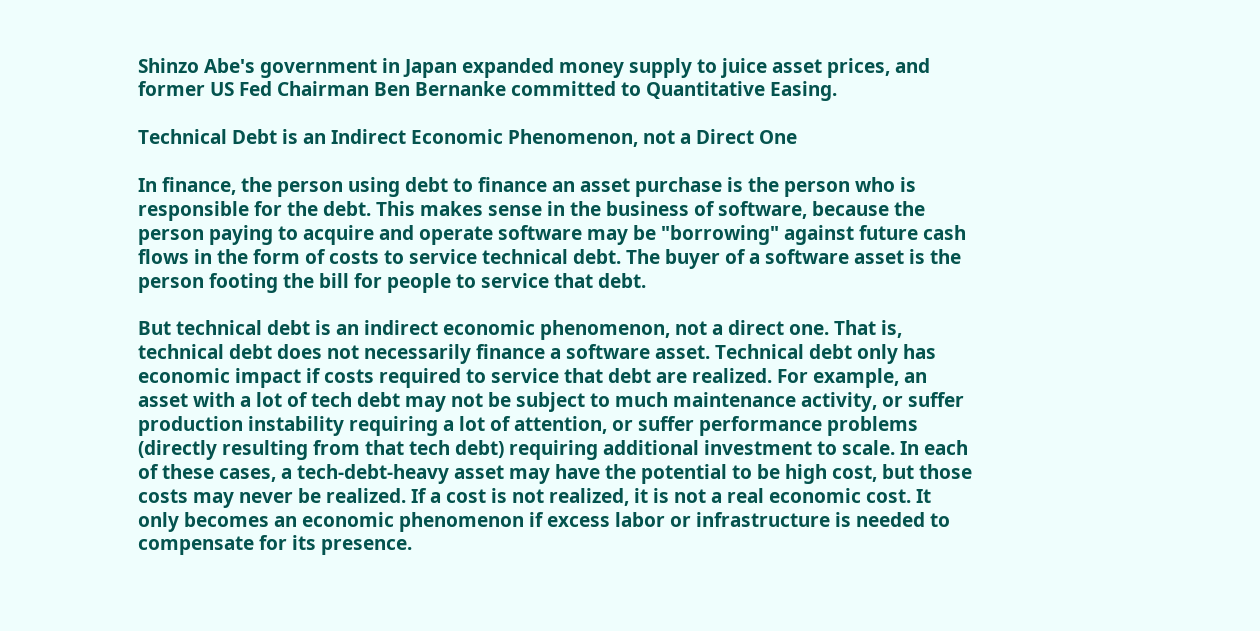Shinzo Abe's government in Japan expanded money supply to juice asset prices, and former US Fed Chairman Ben Bernanke committed to Quantitative Easing.

Technical Debt is an Indirect Economic Phenomenon, not a Direct One

In finance, the person using debt to finance an asset purchase is the person who is responsible for the debt. This makes sense in the business of software, because the person paying to acquire and operate software may be "borrowing" against future cash flows in the form of costs to service technical debt. The buyer of a software asset is the person footing the bill for people to service that debt.

But technical debt is an indirect economic phenomenon, not a direct one. That is, technical debt does not necessarily finance a software asset. Technical debt only has economic impact if costs required to service that debt are realized. For example, an asset with a lot of tech debt may not be subject to much maintenance activity, or suffer production instability requiring a lot of attention, or suffer performance problems (directly resulting from that tech debt) requiring additional investment to scale. In each of these cases, a tech-debt-heavy asset may have the potential to be high cost, but those costs may never be realized. If a cost is not realized, it is not a real economic cost. It only becomes an economic phenomenon if excess labor or infrastructure is needed to compensate for its presence.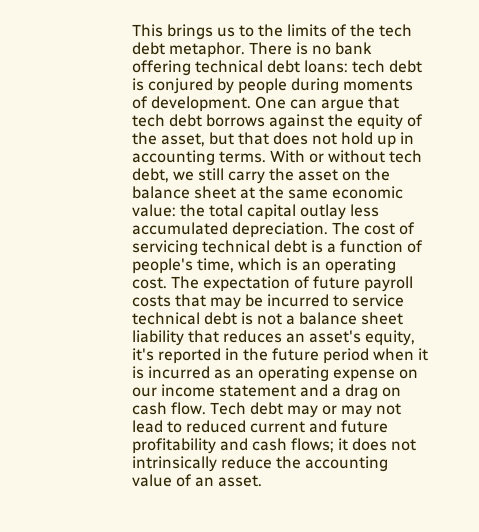This brings us to the limits of the tech debt metaphor. There is no bank offering technical debt loans: tech debt is conjured by people during moments of development. One can argue that tech debt borrows against the equity of the asset, but that does not hold up in accounting terms. With or without tech debt, we still carry the asset on the balance sheet at the same economic value: the total capital outlay less accumulated depreciation. The cost of servicing technical debt is a function of people's time, which is an operating cost. The expectation of future payroll costs that may be incurred to service technical debt is not a balance sheet liability that reduces an asset's equity, it's reported in the future period when it is incurred as an operating expense on our income statement and a drag on cash flow. Tech debt may or may not lead to reduced current and future profitability and cash flows; it does not intrinsically reduce the accounting value of an asset.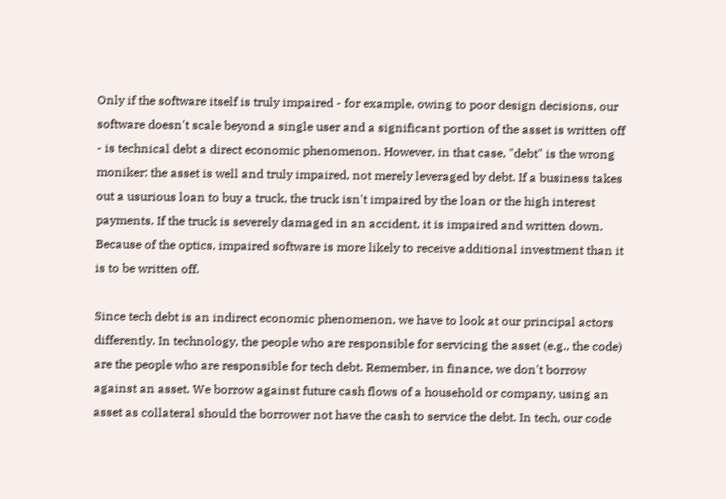Only if the software itself is truly impaired - for example, owing to poor design decisions, our software doesn't scale beyond a single user and a significant portion of the asset is written off - is technical debt a direct economic phenomenon. However, in that case, "debt" is the wrong moniker: the asset is well and truly impaired, not merely leveraged by debt. If a business takes out a usurious loan to buy a truck, the truck isn't impaired by the loan or the high interest payments. If the truck is severely damaged in an accident, it is impaired and written down. Because of the optics, impaired software is more likely to receive additional investment than it is to be written off.

Since tech debt is an indirect economic phenomenon, we have to look at our principal actors differently. In technology, the people who are responsible for servicing the asset (e.g., the code) are the people who are responsible for tech debt. Remember, in finance, we don't borrow against an asset. We borrow against future cash flows of a household or company, using an asset as collateral should the borrower not have the cash to service the debt. In tech, our code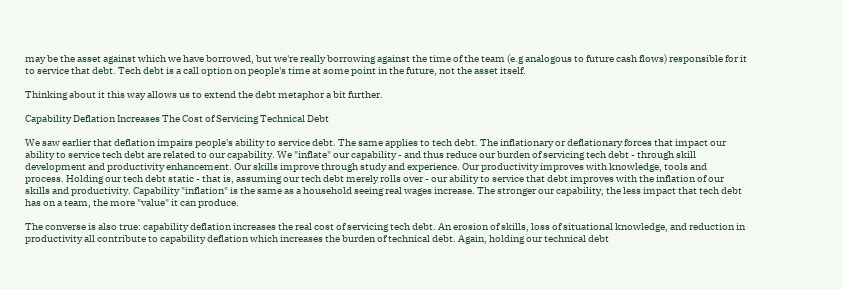may be the asset against which we have borrowed, but we're really borrowing against the time of the team (e.g analogous to future cash flows) responsible for it to service that debt. Tech debt is a call option on people's time at some point in the future, not the asset itself.

Thinking about it this way allows us to extend the debt metaphor a bit further.

Capability Deflation Increases The Cost of Servicing Technical Debt

We saw earlier that deflation impairs people's ability to service debt. The same applies to tech debt. The inflationary or deflationary forces that impact our ability to service tech debt are related to our capability. We "inflate" our capability - and thus reduce our burden of servicing tech debt - through skill development and productivity enhancement. Our skills improve through study and experience. Our productivity improves with knowledge, tools and process. Holding our tech debt static - that is, assuming our tech debt merely rolls over - our ability to service that debt improves with the inflation of our skills and productivity. Capability "inflation" is the same as a household seeing real wages increase. The stronger our capability, the less impact that tech debt has on a team, the more "value" it can produce.

The converse is also true: capability deflation increases the real cost of servicing tech debt. An erosion of skills, loss of situational knowledge, and reduction in productivity all contribute to capability deflation which increases the burden of technical debt. Again, holding our technical debt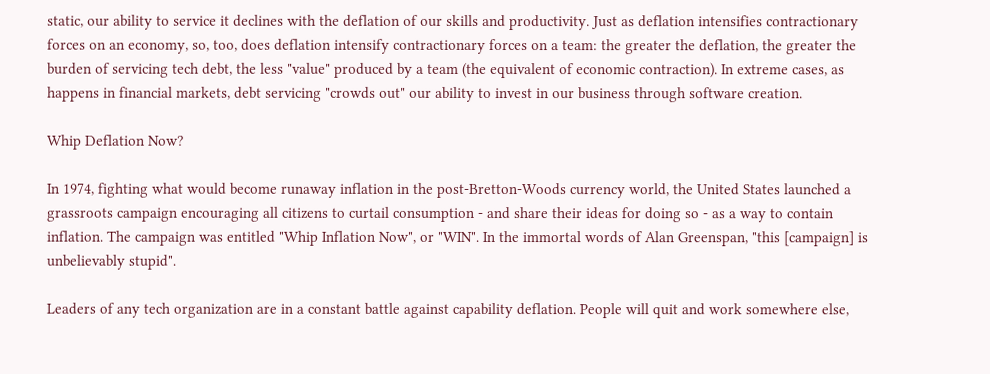static, our ability to service it declines with the deflation of our skills and productivity. Just as deflation intensifies contractionary forces on an economy, so, too, does deflation intensify contractionary forces on a team: the greater the deflation, the greater the burden of servicing tech debt, the less "value" produced by a team (the equivalent of economic contraction). In extreme cases, as happens in financial markets, debt servicing "crowds out" our ability to invest in our business through software creation.

Whip Deflation Now?

In 1974, fighting what would become runaway inflation in the post-Bretton-Woods currency world, the United States launched a grassroots campaign encouraging all citizens to curtail consumption - and share their ideas for doing so - as a way to contain inflation. The campaign was entitled "Whip Inflation Now", or "WIN". In the immortal words of Alan Greenspan, "this [campaign] is unbelievably stupid".

Leaders of any tech organization are in a constant battle against capability deflation. People will quit and work somewhere else,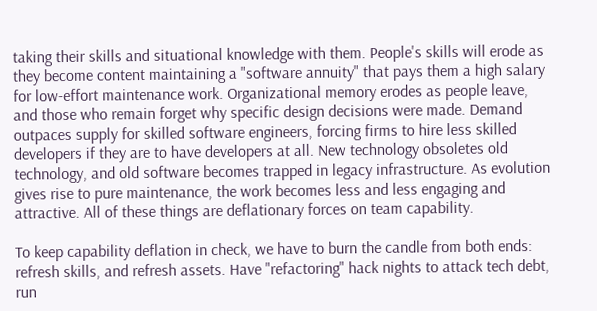taking their skills and situational knowledge with them. People's skills will erode as they become content maintaining a "software annuity" that pays them a high salary for low-effort maintenance work. Organizational memory erodes as people leave, and those who remain forget why specific design decisions were made. Demand outpaces supply for skilled software engineers, forcing firms to hire less skilled developers if they are to have developers at all. New technology obsoletes old technology, and old software becomes trapped in legacy infrastructure. As evolution gives rise to pure maintenance, the work becomes less and less engaging and attractive. All of these things are deflationary forces on team capability.

To keep capability deflation in check, we have to burn the candle from both ends: refresh skills, and refresh assets. Have "refactoring" hack nights to attack tech debt, run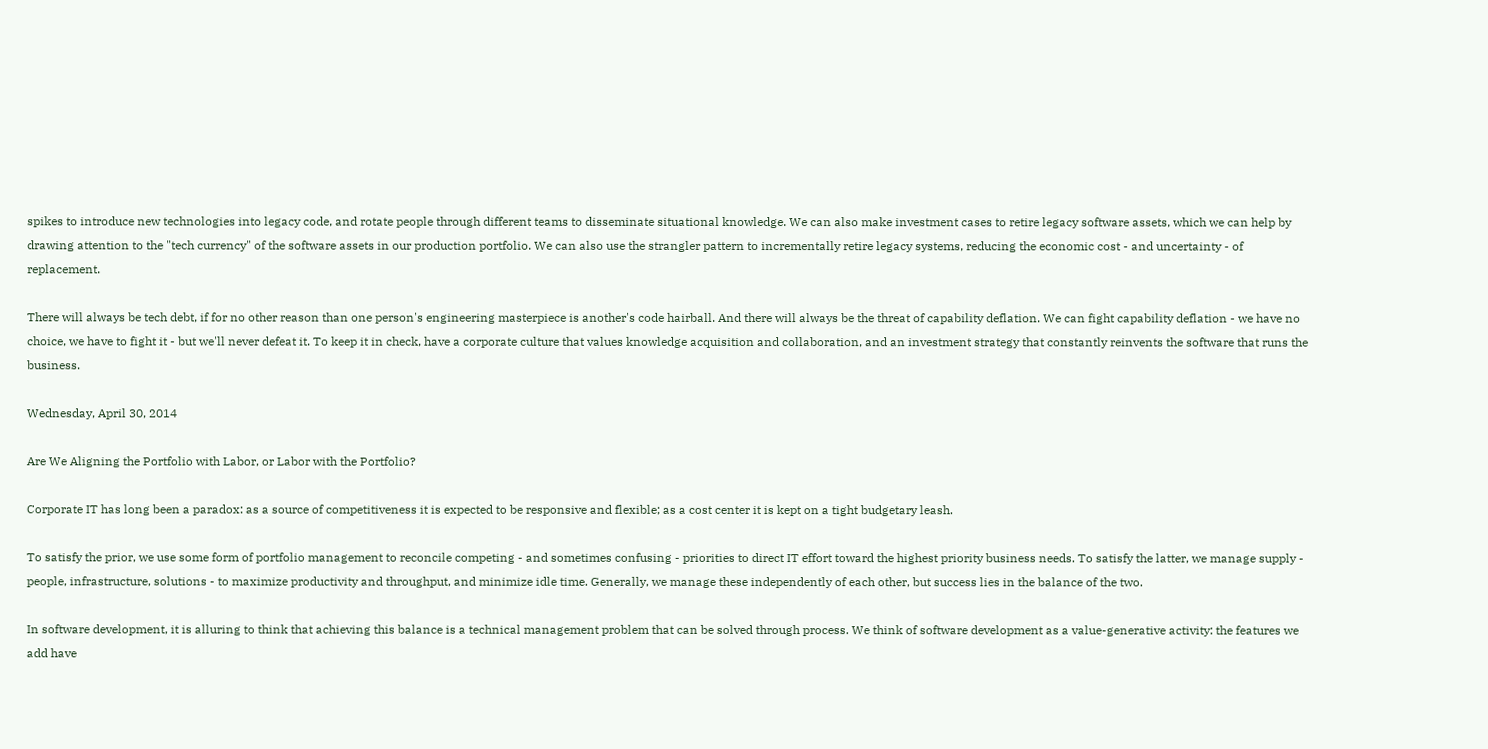spikes to introduce new technologies into legacy code, and rotate people through different teams to disseminate situational knowledge. We can also make investment cases to retire legacy software assets, which we can help by drawing attention to the "tech currency" of the software assets in our production portfolio. We can also use the strangler pattern to incrementally retire legacy systems, reducing the economic cost - and uncertainty - of replacement.

There will always be tech debt, if for no other reason than one person's engineering masterpiece is another's code hairball. And there will always be the threat of capability deflation. We can fight capability deflation - we have no choice, we have to fight it - but we'll never defeat it. To keep it in check, have a corporate culture that values knowledge acquisition and collaboration, and an investment strategy that constantly reinvents the software that runs the business.

Wednesday, April 30, 2014

Are We Aligning the Portfolio with Labor, or Labor with the Portfolio?

Corporate IT has long been a paradox: as a source of competitiveness it is expected to be responsive and flexible; as a cost center it is kept on a tight budgetary leash.

To satisfy the prior, we use some form of portfolio management to reconcile competing - and sometimes confusing - priorities to direct IT effort toward the highest priority business needs. To satisfy the latter, we manage supply - people, infrastructure, solutions - to maximize productivity and throughput, and minimize idle time. Generally, we manage these independently of each other, but success lies in the balance of the two.

In software development, it is alluring to think that achieving this balance is a technical management problem that can be solved through process. We think of software development as a value-generative activity: the features we add have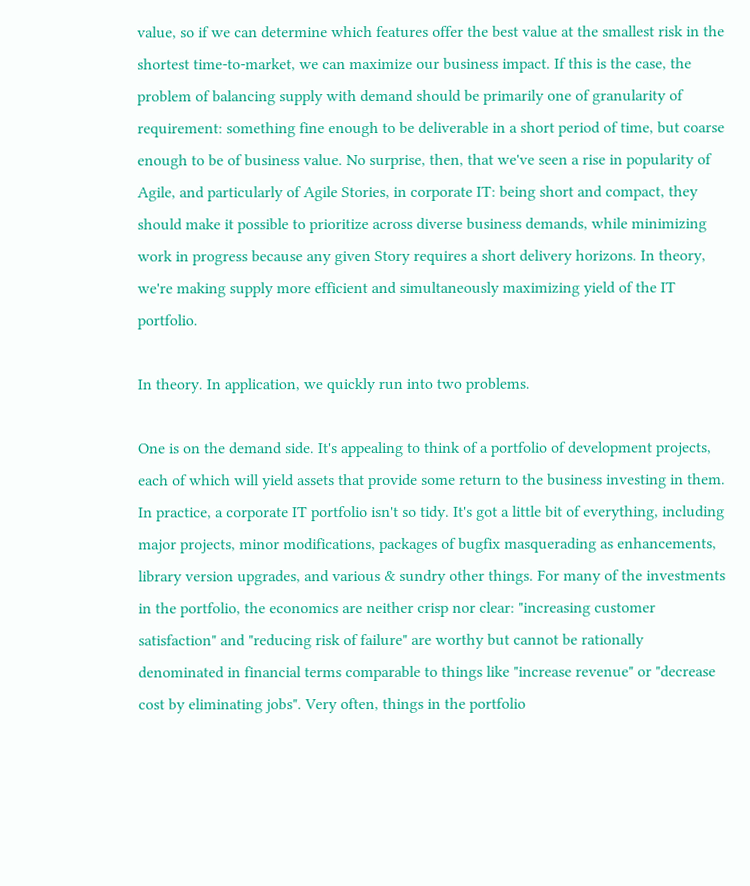value, so if we can determine which features offer the best value at the smallest risk in the shortest time-to-market, we can maximize our business impact. If this is the case, the problem of balancing supply with demand should be primarily one of granularity of requirement: something fine enough to be deliverable in a short period of time, but coarse enough to be of business value. No surprise, then, that we've seen a rise in popularity of Agile, and particularly of Agile Stories, in corporate IT: being short and compact, they should make it possible to prioritize across diverse business demands, while minimizing work in progress because any given Story requires a short delivery horizons. In theory, we're making supply more efficient and simultaneously maximizing yield of the IT portfolio.

In theory. In application, we quickly run into two problems.

One is on the demand side. It's appealing to think of a portfolio of development projects, each of which will yield assets that provide some return to the business investing in them. In practice, a corporate IT portfolio isn't so tidy. It's got a little bit of everything, including major projects, minor modifications, packages of bugfix masquerading as enhancements, library version upgrades, and various & sundry other things. For many of the investments in the portfolio, the economics are neither crisp nor clear: "increasing customer satisfaction" and "reducing risk of failure" are worthy but cannot be rationally denominated in financial terms comparable to things like "increase revenue" or "decrease cost by eliminating jobs". Very often, things in the portfolio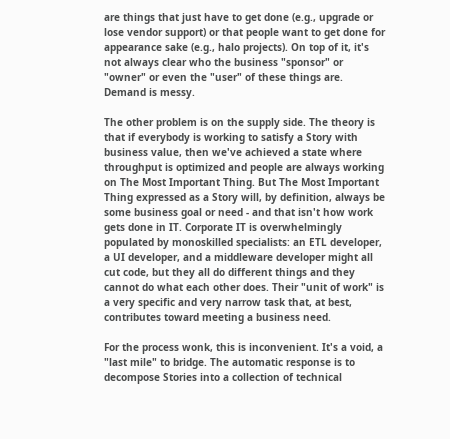are things that just have to get done (e.g., upgrade or lose vendor support) or that people want to get done for appearance sake (e.g., halo projects). On top of it, it's not always clear who the business "sponsor" or "owner" or even the "user" of these things are. Demand is messy.

The other problem is on the supply side. The theory is that if everybody is working to satisfy a Story with business value, then we've achieved a state where throughput is optimized and people are always working on The Most Important Thing. But The Most Important Thing expressed as a Story will, by definition, always be some business goal or need - and that isn't how work gets done in IT. Corporate IT is overwhelmingly populated by monoskilled specialists: an ETL developer, a UI developer, and a middleware developer might all cut code, but they all do different things and they cannot do what each other does. Their "unit of work" is a very specific and very narrow task that, at best, contributes toward meeting a business need.

For the process wonk, this is inconvenient. It's a void, a "last mile" to bridge. The automatic response is to decompose Stories into a collection of technical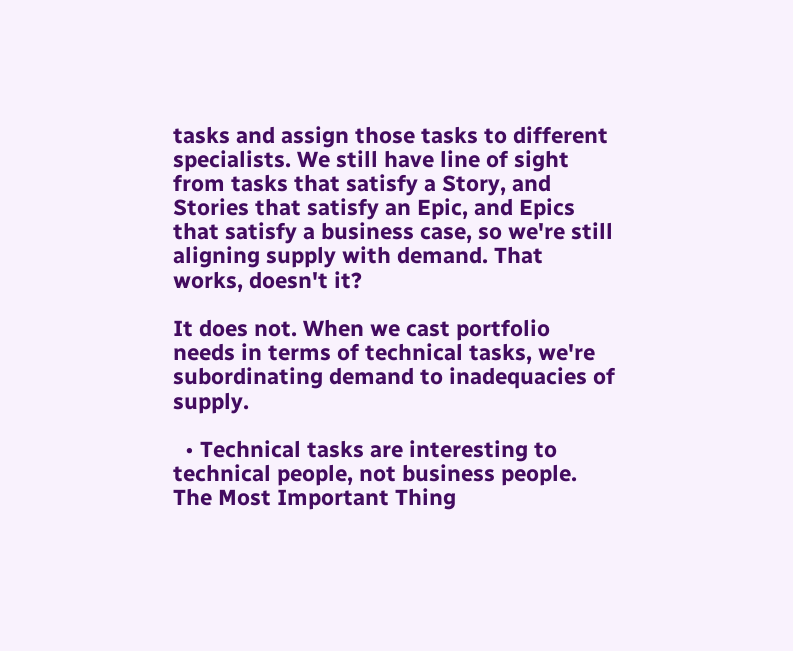tasks and assign those tasks to different specialists. We still have line of sight from tasks that satisfy a Story, and Stories that satisfy an Epic, and Epics that satisfy a business case, so we're still aligning supply with demand. That works, doesn't it?

It does not. When we cast portfolio needs in terms of technical tasks, we're subordinating demand to inadequacies of supply.

  • Technical tasks are interesting to technical people, not business people. The Most Important Thing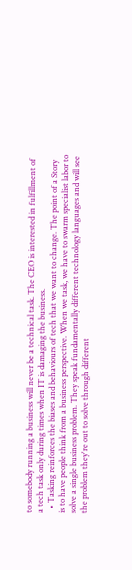to somebody running a business will never be a technical task. The CEO is interested in fulfillment of a tech task only during times when IT is damaging the business.
  • Tasking reinforces the biases and behaviours of tech that we want to change. The point of a Story is to have people think from a business perspective. When we task, we have to swarm specialist labor to solve a single business problem. They speak fundamentally different technology languages and will see the problem they're out to solve through different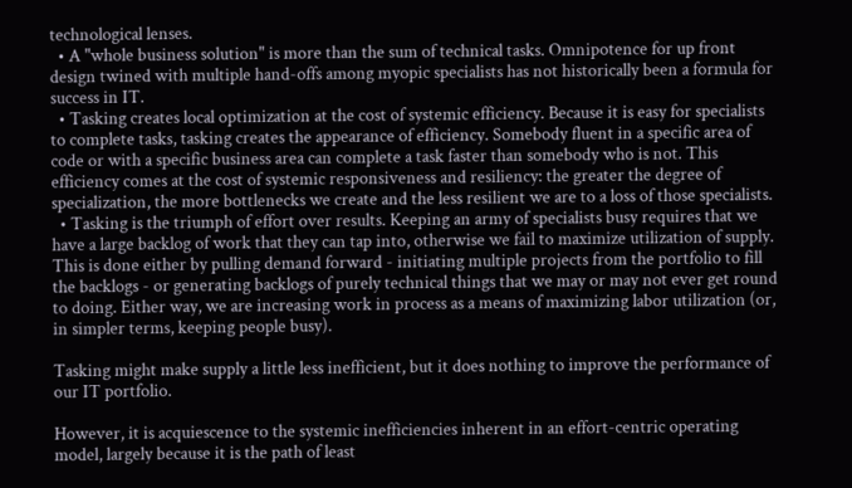technological lenses.
  • A "whole business solution" is more than the sum of technical tasks. Omnipotence for up front design twined with multiple hand-offs among myopic specialists has not historically been a formula for success in IT.
  • Tasking creates local optimization at the cost of systemic efficiency. Because it is easy for specialists to complete tasks, tasking creates the appearance of efficiency. Somebody fluent in a specific area of code or with a specific business area can complete a task faster than somebody who is not. This efficiency comes at the cost of systemic responsiveness and resiliency: the greater the degree of specialization, the more bottlenecks we create and the less resilient we are to a loss of those specialists.
  • Tasking is the triumph of effort over results. Keeping an army of specialists busy requires that we have a large backlog of work that they can tap into, otherwise we fail to maximize utilization of supply. This is done either by pulling demand forward - initiating multiple projects from the portfolio to fill the backlogs - or generating backlogs of purely technical things that we may or may not ever get round to doing. Either way, we are increasing work in process as a means of maximizing labor utilization (or, in simpler terms, keeping people busy).

Tasking might make supply a little less inefficient, but it does nothing to improve the performance of our IT portfolio.

However, it is acquiescence to the systemic inefficiencies inherent in an effort-centric operating model, largely because it is the path of least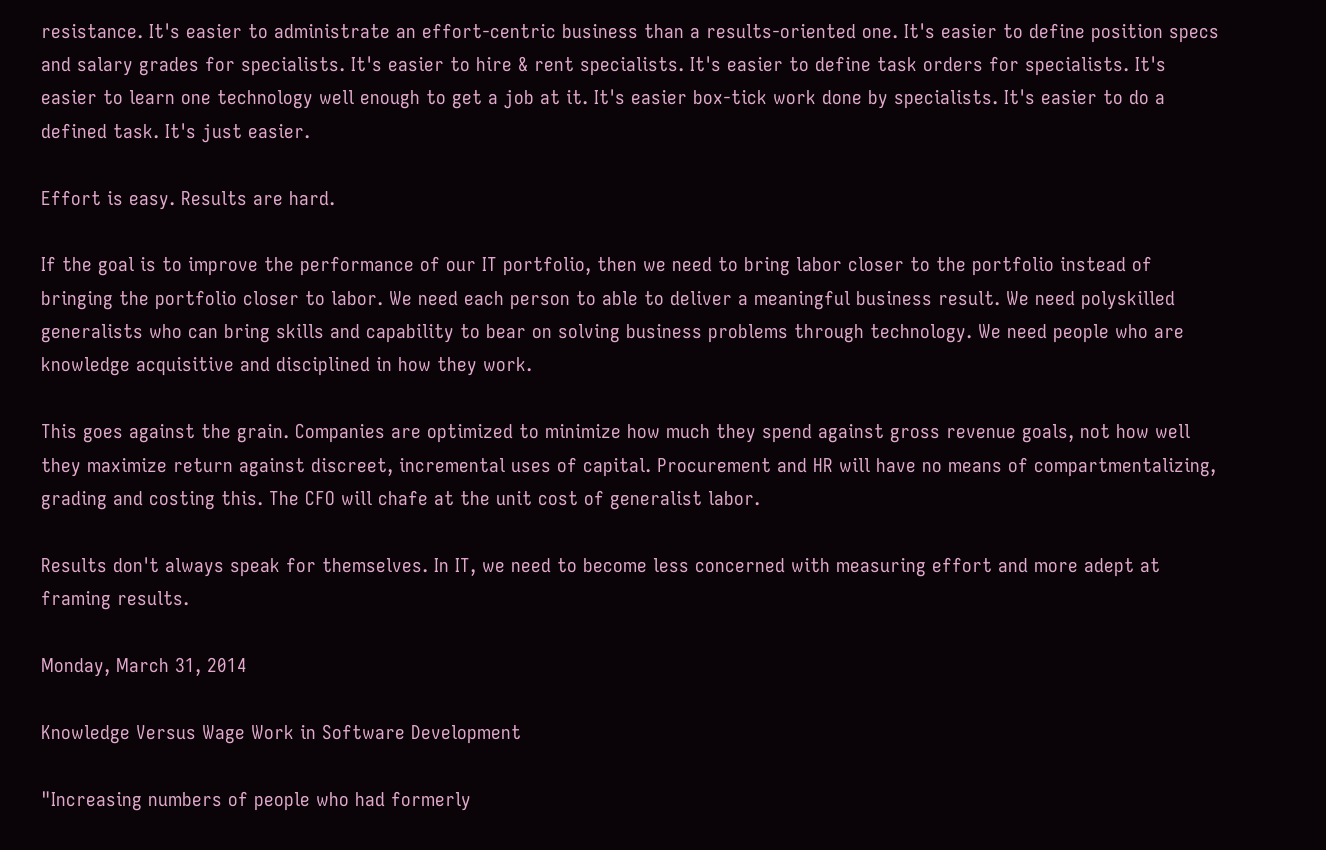resistance. It's easier to administrate an effort-centric business than a results-oriented one. It's easier to define position specs and salary grades for specialists. It's easier to hire & rent specialists. It's easier to define task orders for specialists. It's easier to learn one technology well enough to get a job at it. It's easier box-tick work done by specialists. It's easier to do a defined task. It's just easier.

Effort is easy. Results are hard.

If the goal is to improve the performance of our IT portfolio, then we need to bring labor closer to the portfolio instead of bringing the portfolio closer to labor. We need each person to able to deliver a meaningful business result. We need polyskilled generalists who can bring skills and capability to bear on solving business problems through technology. We need people who are knowledge acquisitive and disciplined in how they work.

This goes against the grain. Companies are optimized to minimize how much they spend against gross revenue goals, not how well they maximize return against discreet, incremental uses of capital. Procurement and HR will have no means of compartmentalizing, grading and costing this. The CFO will chafe at the unit cost of generalist labor.

Results don't always speak for themselves. In IT, we need to become less concerned with measuring effort and more adept at framing results.

Monday, March 31, 2014

Knowledge Versus Wage Work in Software Development

"Increasing numbers of people who had formerly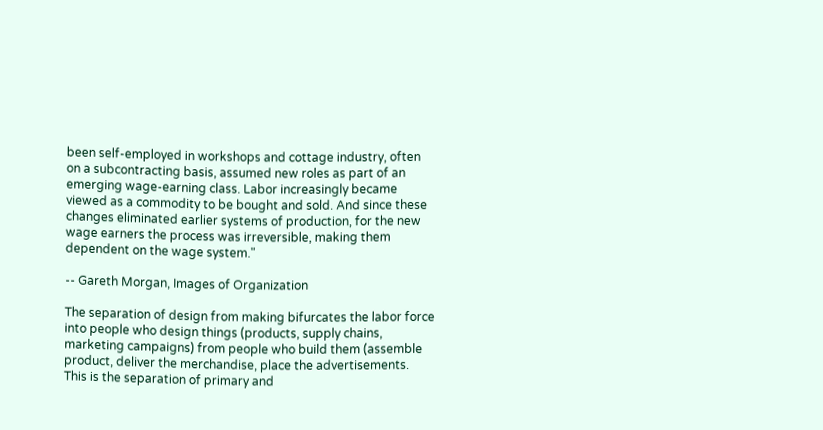been self-employed in workshops and cottage industry, often on a subcontracting basis, assumed new roles as part of an emerging wage-earning class. Labor increasingly became viewed as a commodity to be bought and sold. And since these changes eliminated earlier systems of production, for the new wage earners the process was irreversible, making them dependent on the wage system."

-- Gareth Morgan, Images of Organization

The separation of design from making bifurcates the labor force into people who design things (products, supply chains, marketing campaigns) from people who build them (assemble product, deliver the merchandise, place the advertisements. This is the separation of primary and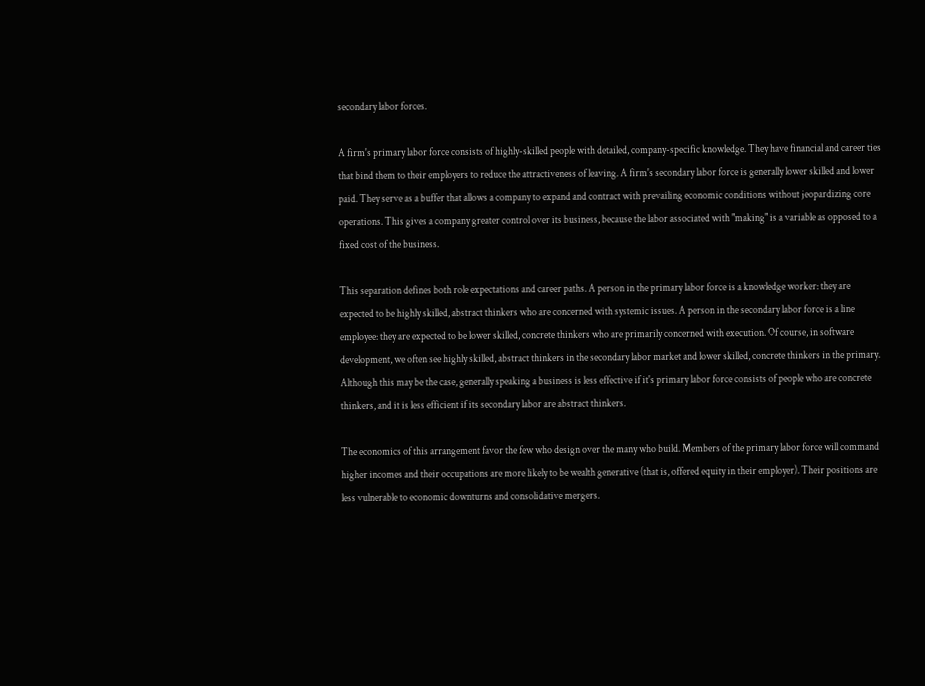secondary labor forces.

A firm's primary labor force consists of highly-skilled people with detailed, company-specific knowledge. They have financial and career ties that bind them to their employers to reduce the attractiveness of leaving. A firm's secondary labor force is generally lower skilled and lower paid. They serve as a buffer that allows a company to expand and contract with prevailing economic conditions without jeopardizing core operations. This gives a company greater control over its business, because the labor associated with "making" is a variable as opposed to a fixed cost of the business.

This separation defines both role expectations and career paths. A person in the primary labor force is a knowledge worker: they are expected to be highly skilled, abstract thinkers who are concerned with systemic issues. A person in the secondary labor force is a line employee: they are expected to be lower skilled, concrete thinkers who are primarily concerned with execution. Of course, in software development, we often see highly skilled, abstract thinkers in the secondary labor market and lower skilled, concrete thinkers in the primary. Although this may be the case, generally speaking a business is less effective if it's primary labor force consists of people who are concrete thinkers, and it is less efficient if its secondary labor are abstract thinkers.

The economics of this arrangement favor the few who design over the many who build. Members of the primary labor force will command higher incomes and their occupations are more likely to be wealth generative (that is, offered equity in their employer). Their positions are less vulnerable to economic downturns and consolidative mergers.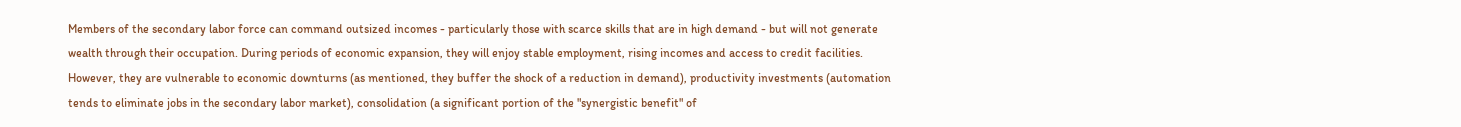Members of the secondary labor force can command outsized incomes - particularly those with scarce skills that are in high demand - but will not generate wealth through their occupation. During periods of economic expansion, they will enjoy stable employment, rising incomes and access to credit facilities. However, they are vulnerable to economic downturns (as mentioned, they buffer the shock of a reduction in demand), productivity investments (automation tends to eliminate jobs in the secondary labor market), consolidation (a significant portion of the "synergistic benefit" of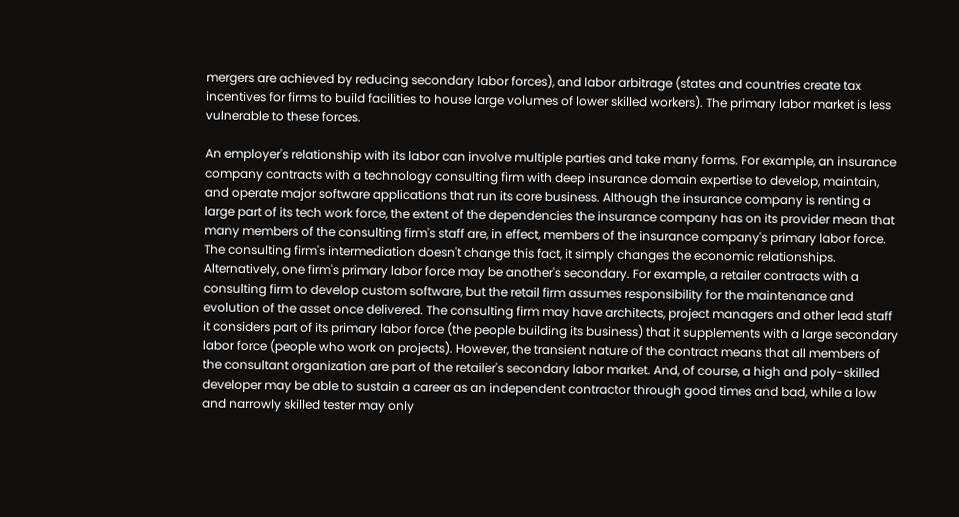mergers are achieved by reducing secondary labor forces), and labor arbitrage (states and countries create tax incentives for firms to build facilities to house large volumes of lower skilled workers). The primary labor market is less vulnerable to these forces.

An employer's relationship with its labor can involve multiple parties and take many forms. For example, an insurance company contracts with a technology consulting firm with deep insurance domain expertise to develop, maintain, and operate major software applications that run its core business. Although the insurance company is renting a large part of its tech work force, the extent of the dependencies the insurance company has on its provider mean that many members of the consulting firm's staff are, in effect, members of the insurance company's primary labor force. The consulting firm's intermediation doesn't change this fact, it simply changes the economic relationships. Alternatively, one firm's primary labor force may be another's secondary. For example, a retailer contracts with a consulting firm to develop custom software, but the retail firm assumes responsibility for the maintenance and evolution of the asset once delivered. The consulting firm may have architects, project managers and other lead staff it considers part of its primary labor force (the people building its business) that it supplements with a large secondary labor force (people who work on projects). However, the transient nature of the contract means that all members of the consultant organization are part of the retailer's secondary labor market. And, of course, a high and poly-skilled developer may be able to sustain a career as an independent contractor through good times and bad, while a low and narrowly skilled tester may only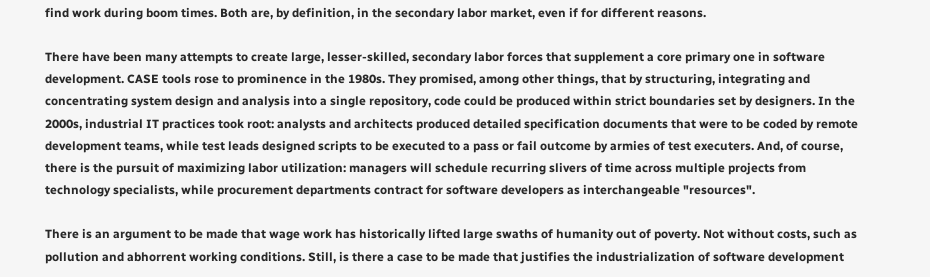find work during boom times. Both are, by definition, in the secondary labor market, even if for different reasons.

There have been many attempts to create large, lesser-skilled, secondary labor forces that supplement a core primary one in software development. CASE tools rose to prominence in the 1980s. They promised, among other things, that by structuring, integrating and concentrating system design and analysis into a single repository, code could be produced within strict boundaries set by designers. In the 2000s, industrial IT practices took root: analysts and architects produced detailed specification documents that were to be coded by remote development teams, while test leads designed scripts to be executed to a pass or fail outcome by armies of test executers. And, of course, there is the pursuit of maximizing labor utilization: managers will schedule recurring slivers of time across multiple projects from technology specialists, while procurement departments contract for software developers as interchangeable "resources".

There is an argument to be made that wage work has historically lifted large swaths of humanity out of poverty. Not without costs, such as pollution and abhorrent working conditions. Still, is there a case to be made that justifies the industrialization of software development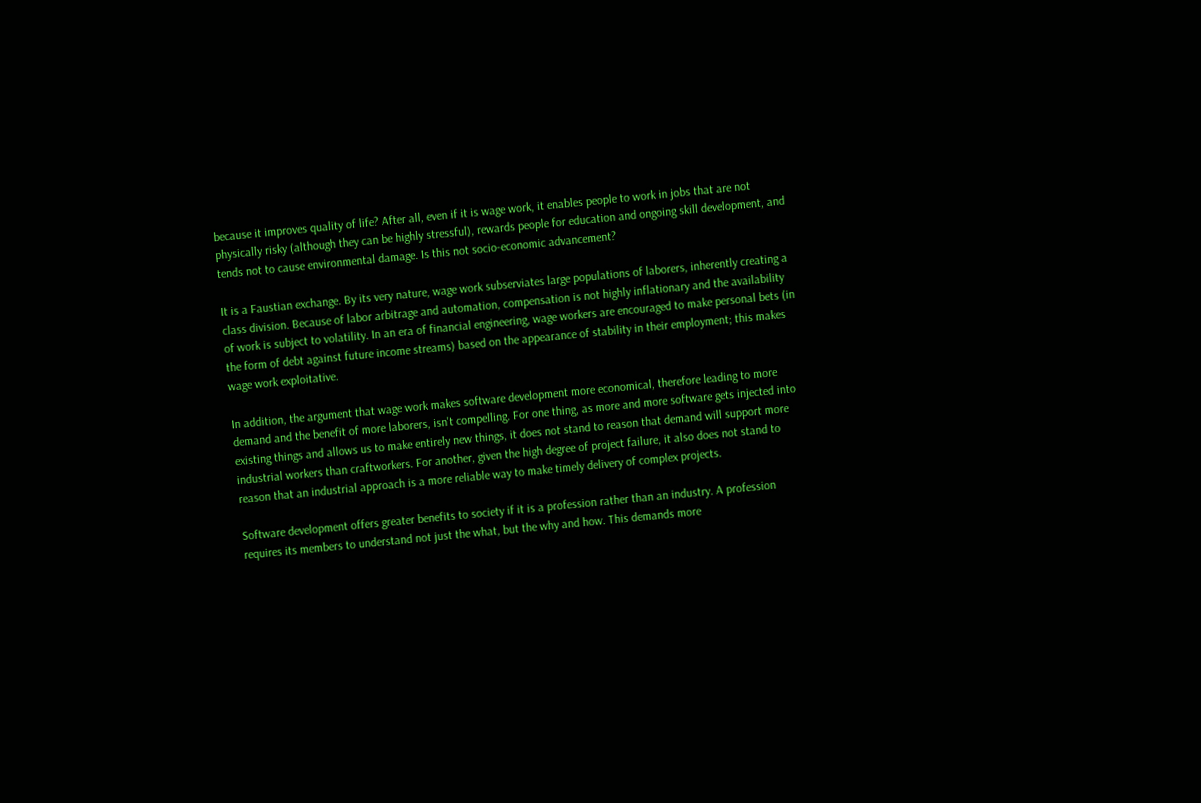because it improves quality of life? After all, even if it is wage work, it enables people to work in jobs that are not physically risky (although they can be highly stressful), rewards people for education and ongoing skill development, and tends not to cause environmental damage. Is this not socio-economic advancement?

It is a Faustian exchange. By its very nature, wage work subserviates large populations of laborers, inherently creating a class division. Because of labor arbitrage and automation, compensation is not highly inflationary and the availability of work is subject to volatility. In an era of financial engineering, wage workers are encouraged to make personal bets (in the form of debt against future income streams) based on the appearance of stability in their employment; this makes wage work exploitative.

In addition, the argument that wage work makes software development more economical, therefore leading to more demand and the benefit of more laborers, isn't compelling. For one thing, as more and more software gets injected into existing things and allows us to make entirely new things, it does not stand to reason that demand will support more industrial workers than craftworkers. For another, given the high degree of project failure, it also does not stand to reason that an industrial approach is a more reliable way to make timely delivery of complex projects.

Software development offers greater benefits to society if it is a profession rather than an industry. A profession requires its members to understand not just the what, but the why and how. This demands more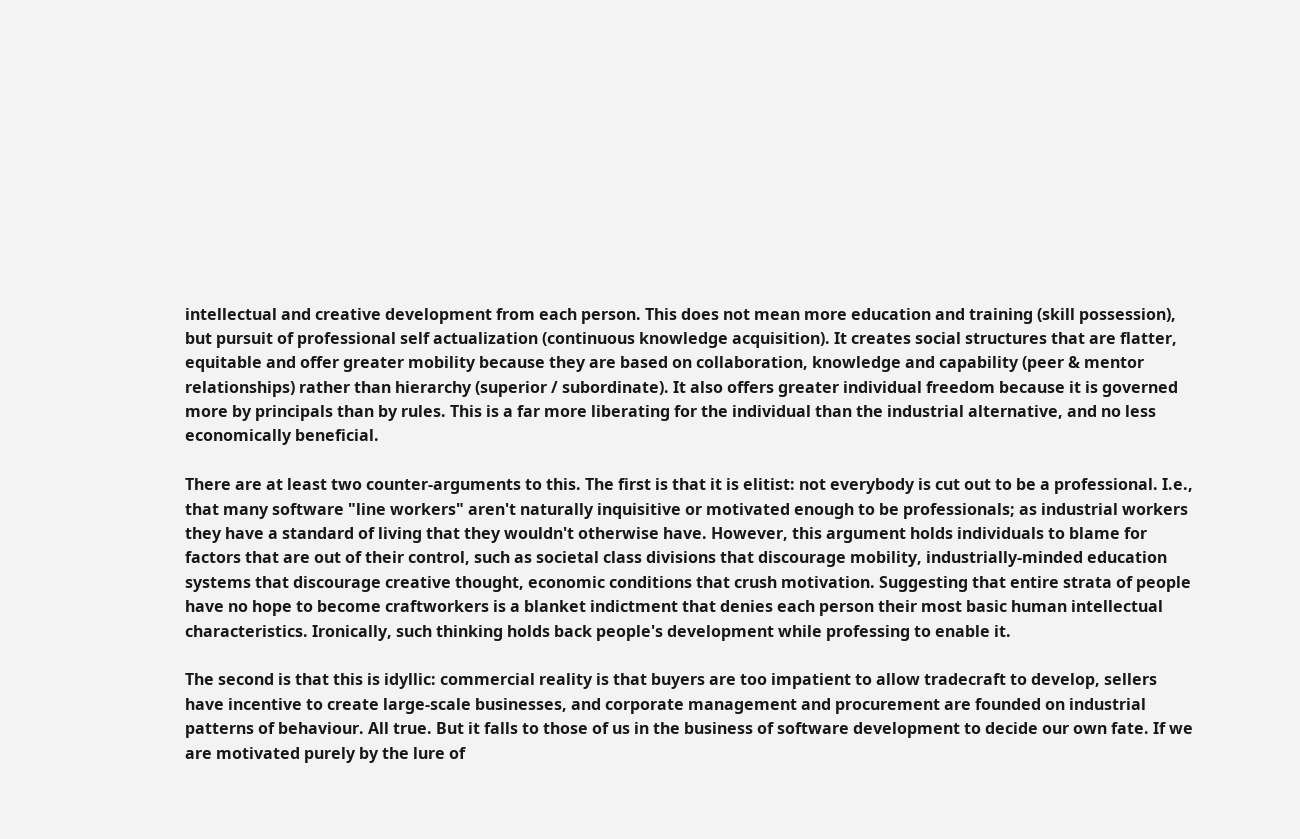intellectual and creative development from each person. This does not mean more education and training (skill possession), but pursuit of professional self actualization (continuous knowledge acquisition). It creates social structures that are flatter, equitable and offer greater mobility because they are based on collaboration, knowledge and capability (peer & mentor relationships) rather than hierarchy (superior / subordinate). It also offers greater individual freedom because it is governed more by principals than by rules. This is a far more liberating for the individual than the industrial alternative, and no less economically beneficial.

There are at least two counter-arguments to this. The first is that it is elitist: not everybody is cut out to be a professional. I.e., that many software "line workers" aren't naturally inquisitive or motivated enough to be professionals; as industrial workers they have a standard of living that they wouldn't otherwise have. However, this argument holds individuals to blame for factors that are out of their control, such as societal class divisions that discourage mobility, industrially-minded education systems that discourage creative thought, economic conditions that crush motivation. Suggesting that entire strata of people have no hope to become craftworkers is a blanket indictment that denies each person their most basic human intellectual characteristics. Ironically, such thinking holds back people's development while professing to enable it.

The second is that this is idyllic: commercial reality is that buyers are too impatient to allow tradecraft to develop, sellers have incentive to create large-scale businesses, and corporate management and procurement are founded on industrial patterns of behaviour. All true. But it falls to those of us in the business of software development to decide our own fate. If we are motivated purely by the lure of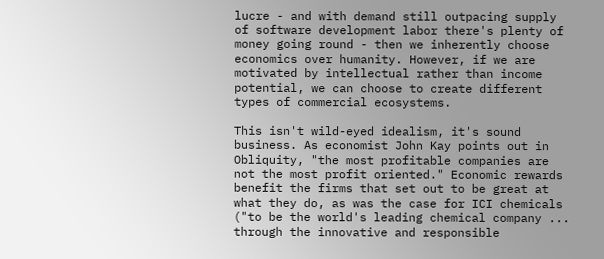lucre - and with demand still outpacing supply of software development labor there's plenty of money going round - then we inherently choose economics over humanity. However, if we are motivated by intellectual rather than income potential, we can choose to create different types of commercial ecosystems.

This isn't wild-eyed idealism, it's sound business. As economist John Kay points out in Obliquity, "the most profitable companies are not the most profit oriented." Economic rewards benefit the firms that set out to be great at what they do, as was the case for ICI chemicals ("to be the world's leading chemical company ... through the innovative and responsible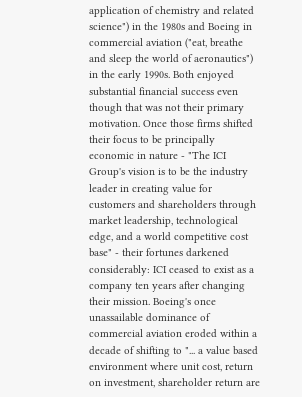application of chemistry and related science") in the 1980s and Boeing in commercial aviation ("eat, breathe and sleep the world of aeronautics") in the early 1990s. Both enjoyed substantial financial success even though that was not their primary motivation. Once those firms shifted their focus to be principally economic in nature - "The ICI Group's vision is to be the industry leader in creating value for customers and shareholders through market leadership, technological edge, and a world competitive cost base" - their fortunes darkened considerably: ICI ceased to exist as a company ten years after changing their mission. Boeing's once unassailable dominance of commercial aviation eroded within a decade of shifting to "... a value based environment where unit cost, return on investment, shareholder return are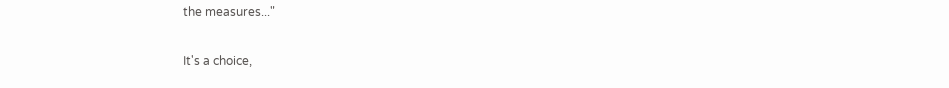the measures..."

It's a choice,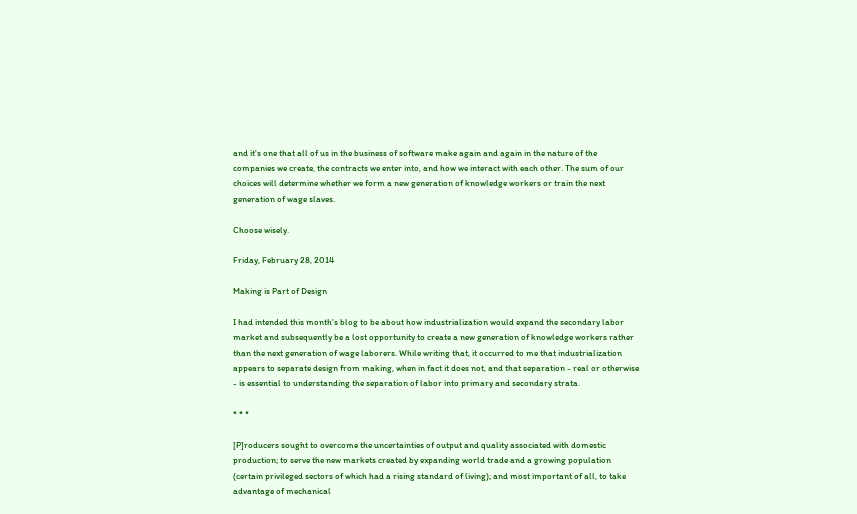and it's one that all of us in the business of software make again and again in the nature of the companies we create, the contracts we enter into, and how we interact with each other. The sum of our choices will determine whether we form a new generation of knowledge workers or train the next generation of wage slaves.

Choose wisely.

Friday, February 28, 2014

Making is Part of Design

I had intended this month's blog to be about how industrialization would expand the secondary labor market and subsequently be a lost opportunity to create a new generation of knowledge workers rather than the next generation of wage laborers. While writing that, it occurred to me that industrialization appears to separate design from making, when in fact it does not, and that separation - real or otherwise - is essential to understanding the separation of labor into primary and secondary strata.

* * *

[P]roducers sought to overcome the uncertainties of output and quality associated with domestic production; to serve the new markets created by expanding world trade and a growing population (certain privileged sectors of which had a rising standard of living); and most important of all, to take advantage of mechanical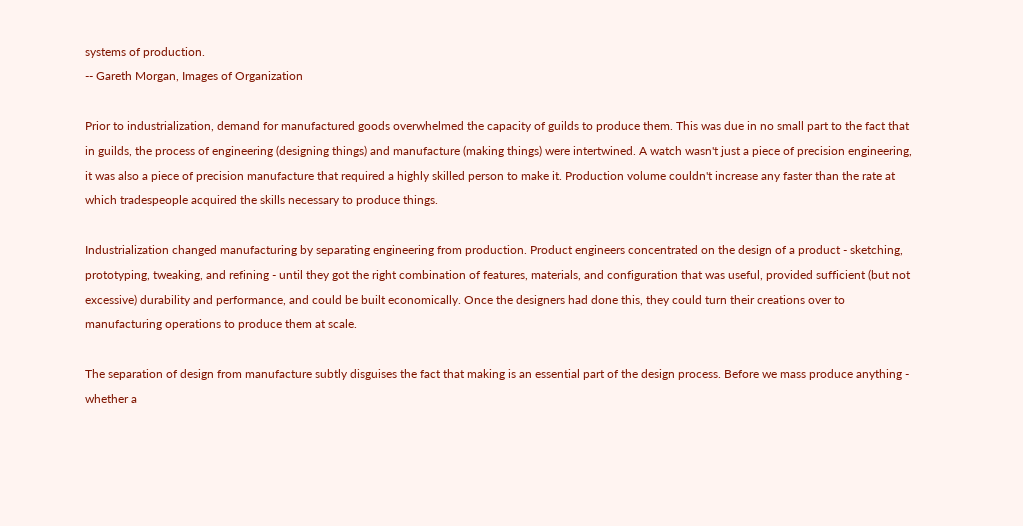systems of production.
-- Gareth Morgan, Images of Organization

Prior to industrialization, demand for manufactured goods overwhelmed the capacity of guilds to produce them. This was due in no small part to the fact that in guilds, the process of engineering (designing things) and manufacture (making things) were intertwined. A watch wasn't just a piece of precision engineering, it was also a piece of precision manufacture that required a highly skilled person to make it. Production volume couldn't increase any faster than the rate at which tradespeople acquired the skills necessary to produce things.

Industrialization changed manufacturing by separating engineering from production. Product engineers concentrated on the design of a product - sketching, prototyping, tweaking, and refining - until they got the right combination of features, materials, and configuration that was useful, provided sufficient (but not excessive) durability and performance, and could be built economically. Once the designers had done this, they could turn their creations over to manufacturing operations to produce them at scale.

The separation of design from manufacture subtly disguises the fact that making is an essential part of the design process. Before we mass produce anything - whether a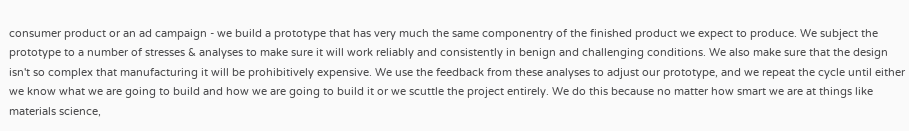consumer product or an ad campaign - we build a prototype that has very much the same componentry of the finished product we expect to produce. We subject the prototype to a number of stresses & analyses to make sure it will work reliably and consistently in benign and challenging conditions. We also make sure that the design isn't so complex that manufacturing it will be prohibitively expensive. We use the feedback from these analyses to adjust our prototype, and we repeat the cycle until either we know what we are going to build and how we are going to build it or we scuttle the project entirely. We do this because no matter how smart we are at things like materials science,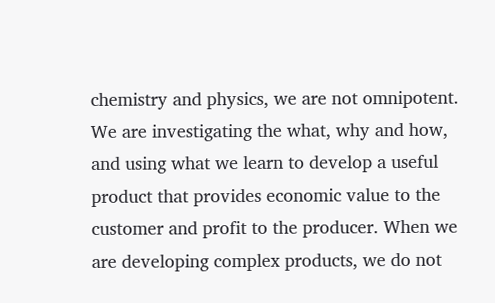chemistry and physics, we are not omnipotent. We are investigating the what, why and how, and using what we learn to develop a useful product that provides economic value to the customer and profit to the producer. When we are developing complex products, we do not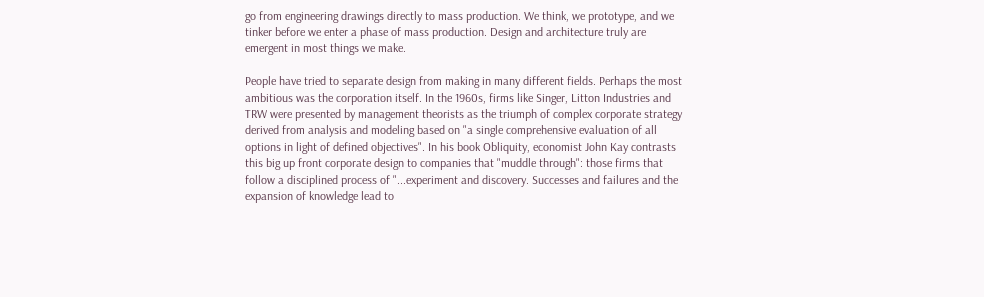go from engineering drawings directly to mass production. We think, we prototype, and we tinker before we enter a phase of mass production. Design and architecture truly are emergent in most things we make.

People have tried to separate design from making in many different fields. Perhaps the most ambitious was the corporation itself. In the 1960s, firms like Singer, Litton Industries and TRW were presented by management theorists as the triumph of complex corporate strategy derived from analysis and modeling based on "a single comprehensive evaluation of all options in light of defined objectives". In his book Obliquity, economist John Kay contrasts this big up front corporate design to companies that "muddle through": those firms that follow a disciplined process of "...experiment and discovery. Successes and failures and the expansion of knowledge lead to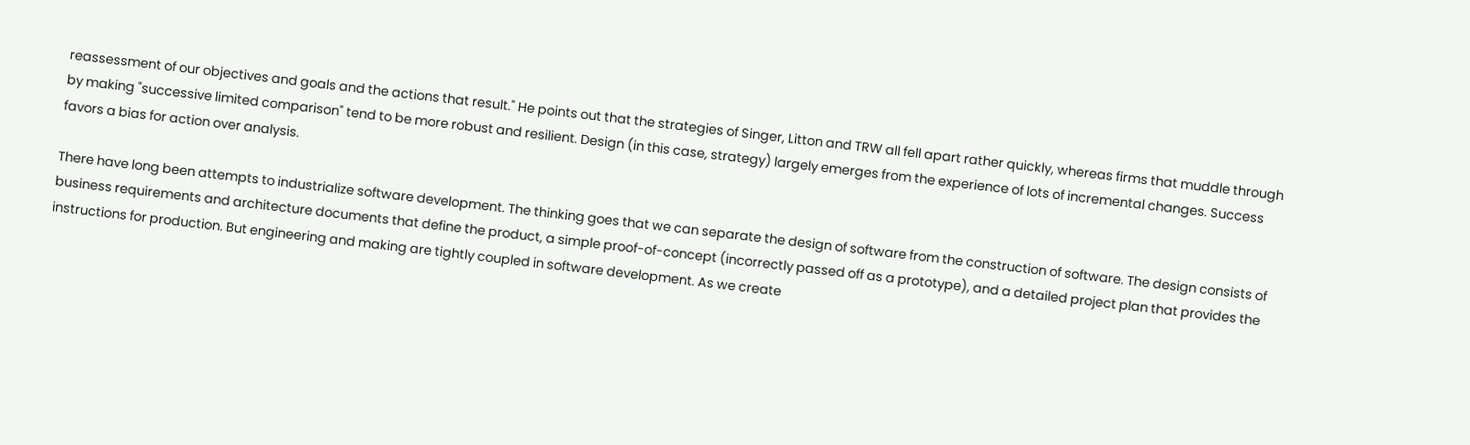reassessment of our objectives and goals and the actions that result." He points out that the strategies of Singer, Litton and TRW all fell apart rather quickly, whereas firms that muddle through by making "successive limited comparison" tend to be more robust and resilient. Design (in this case, strategy) largely emerges from the experience of lots of incremental changes. Success favors a bias for action over analysis.

There have long been attempts to industrialize software development. The thinking goes that we can separate the design of software from the construction of software. The design consists of business requirements and architecture documents that define the product, a simple proof-of-concept (incorrectly passed off as a prototype), and a detailed project plan that provides the instructions for production. But engineering and making are tightly coupled in software development. As we create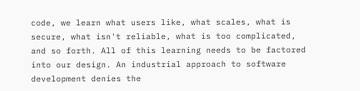code, we learn what users like, what scales, what is secure, what isn't reliable, what is too complicated, and so forth. All of this learning needs to be factored into our design. An industrial approach to software development denies the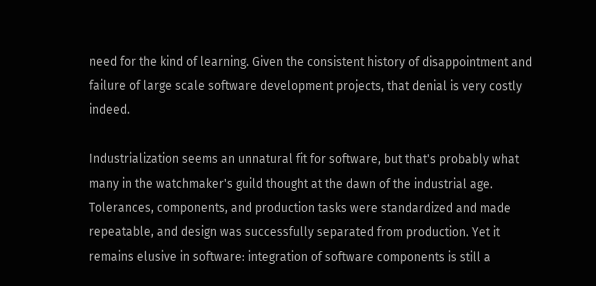need for the kind of learning. Given the consistent history of disappointment and failure of large scale software development projects, that denial is very costly indeed.

Industrialization seems an unnatural fit for software, but that's probably what many in the watchmaker's guild thought at the dawn of the industrial age. Tolerances, components, and production tasks were standardized and made repeatable, and design was successfully separated from production. Yet it remains elusive in software: integration of software components is still a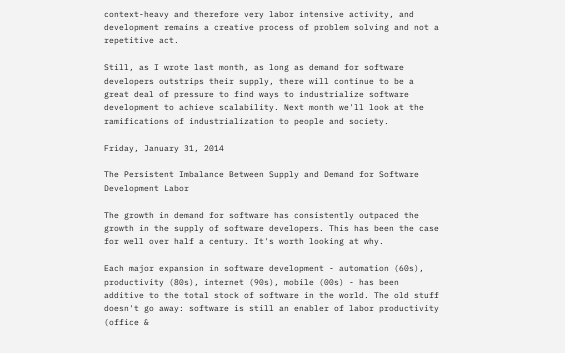context-heavy and therefore very labor intensive activity, and development remains a creative process of problem solving and not a repetitive act.

Still, as I wrote last month, as long as demand for software developers outstrips their supply, there will continue to be a great deal of pressure to find ways to industrialize software development to achieve scalability. Next month we'll look at the ramifications of industrialization to people and society.

Friday, January 31, 2014

The Persistent Imbalance Between Supply and Demand for Software Development Labor

The growth in demand for software has consistently outpaced the growth in the supply of software developers. This has been the case for well over half a century. It's worth looking at why.

Each major expansion in software development - automation (60s), productivity (80s), internet (90s), mobile (00s) - has been additive to the total stock of software in the world. The old stuff doesn't go away: software is still an enabler of labor productivity (office &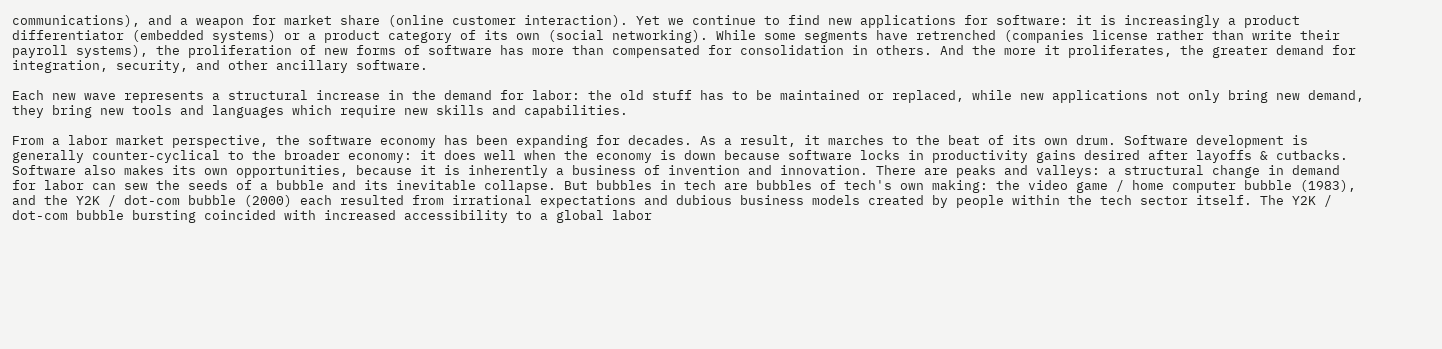communications), and a weapon for market share (online customer interaction). Yet we continue to find new applications for software: it is increasingly a product differentiator (embedded systems) or a product category of its own (social networking). While some segments have retrenched (companies license rather than write their payroll systems), the proliferation of new forms of software has more than compensated for consolidation in others. And the more it proliferates, the greater demand for integration, security, and other ancillary software.

Each new wave represents a structural increase in the demand for labor: the old stuff has to be maintained or replaced, while new applications not only bring new demand, they bring new tools and languages which require new skills and capabilities.

From a labor market perspective, the software economy has been expanding for decades. As a result, it marches to the beat of its own drum. Software development is generally counter-cyclical to the broader economy: it does well when the economy is down because software locks in productivity gains desired after layoffs & cutbacks. Software also makes its own opportunities, because it is inherently a business of invention and innovation. There are peaks and valleys: a structural change in demand for labor can sew the seeds of a bubble and its inevitable collapse. But bubbles in tech are bubbles of tech's own making: the video game / home computer bubble (1983), and the Y2K / dot-com bubble (2000) each resulted from irrational expectations and dubious business models created by people within the tech sector itself. The Y2K / dot-com bubble bursting coincided with increased accessibility to a global labor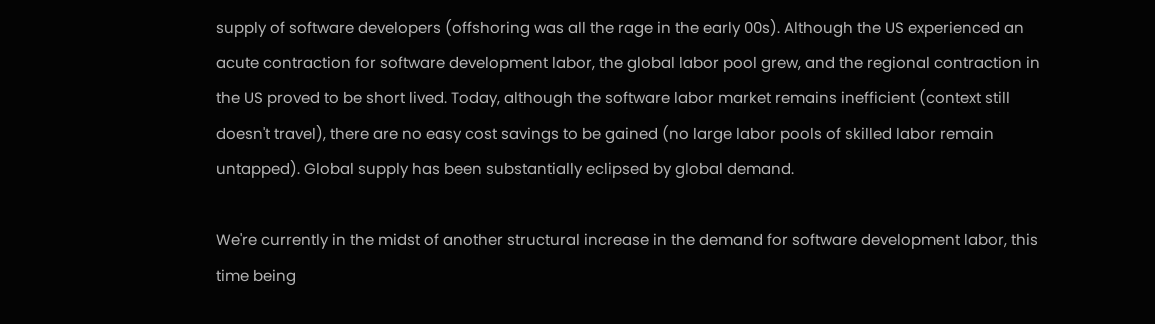supply of software developers (offshoring was all the rage in the early 00s). Although the US experienced an acute contraction for software development labor, the global labor pool grew, and the regional contraction in the US proved to be short lived. Today, although the software labor market remains inefficient (context still doesn't travel), there are no easy cost savings to be gained (no large labor pools of skilled labor remain untapped). Global supply has been substantially eclipsed by global demand.

We're currently in the midst of another structural increase in the demand for software development labor, this time being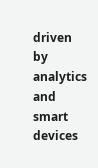driven by analytics and smart devices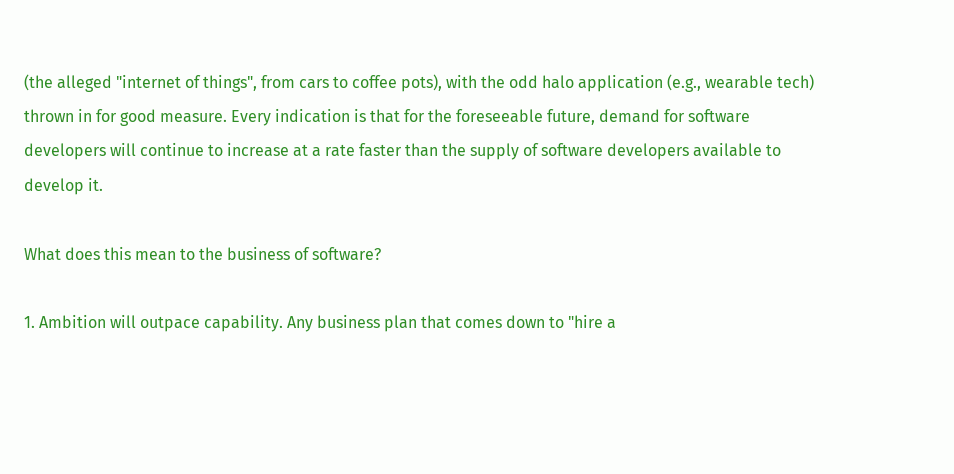(the alleged "internet of things", from cars to coffee pots), with the odd halo application (e.g., wearable tech) thrown in for good measure. Every indication is that for the foreseeable future, demand for software developers will continue to increase at a rate faster than the supply of software developers available to develop it.

What does this mean to the business of software?

1. Ambition will outpace capability. Any business plan that comes down to "hire a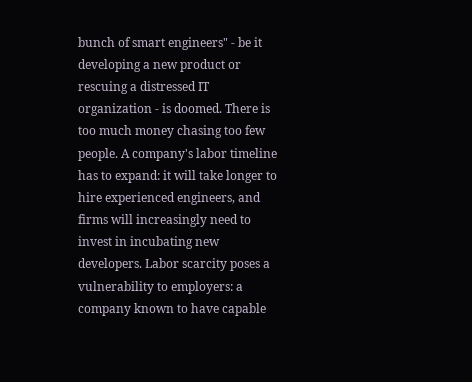bunch of smart engineers" - be it developing a new product or rescuing a distressed IT organization - is doomed. There is too much money chasing too few people. A company's labor timeline has to expand: it will take longer to hire experienced engineers, and firms will increasingly need to invest in incubating new developers. Labor scarcity poses a vulnerability to employers: a company known to have capable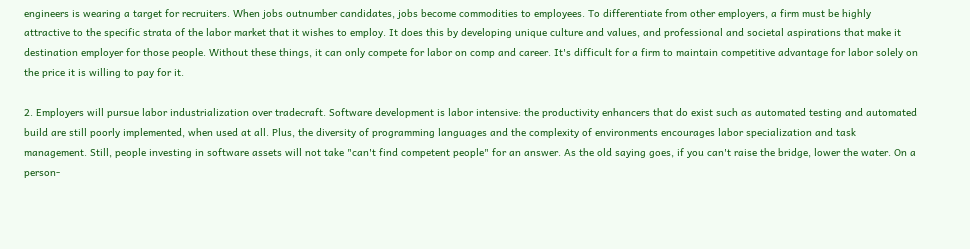engineers is wearing a target for recruiters. When jobs outnumber candidates, jobs become commodities to employees. To differentiate from other employers, a firm must be highly attractive to the specific strata of the labor market that it wishes to employ. It does this by developing unique culture and values, and professional and societal aspirations that make it destination employer for those people. Without these things, it can only compete for labor on comp and career. It's difficult for a firm to maintain competitive advantage for labor solely on the price it is willing to pay for it.

2. Employers will pursue labor industrialization over tradecraft. Software development is labor intensive: the productivity enhancers that do exist such as automated testing and automated build are still poorly implemented, when used at all. Plus, the diversity of programming languages and the complexity of environments encourages labor specialization and task management. Still, people investing in software assets will not take "can't find competent people" for an answer. As the old saying goes, if you can't raise the bridge, lower the water. On a person-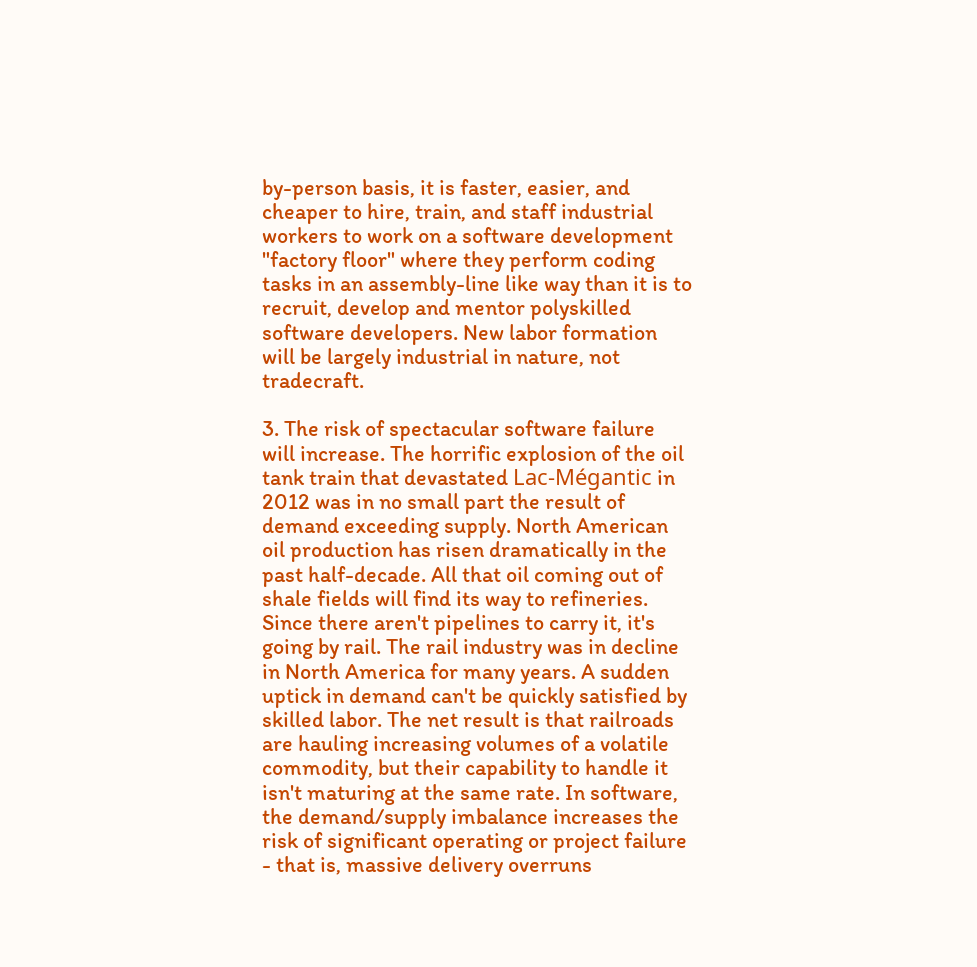by-person basis, it is faster, easier, and cheaper to hire, train, and staff industrial workers to work on a software development "factory floor" where they perform coding tasks in an assembly-line like way than it is to recruit, develop and mentor polyskilled software developers. New labor formation will be largely industrial in nature, not tradecraft.

3. The risk of spectacular software failure will increase. The horrific explosion of the oil tank train that devastated Lac-Mégantic in 2012 was in no small part the result of demand exceeding supply. North American oil production has risen dramatically in the past half-decade. All that oil coming out of shale fields will find its way to refineries. Since there aren't pipelines to carry it, it's going by rail. The rail industry was in decline in North America for many years. A sudden uptick in demand can't be quickly satisfied by skilled labor. The net result is that railroads are hauling increasing volumes of a volatile commodity, but their capability to handle it isn't maturing at the same rate. In software, the demand/supply imbalance increases the risk of significant operating or project failure - that is, massive delivery overruns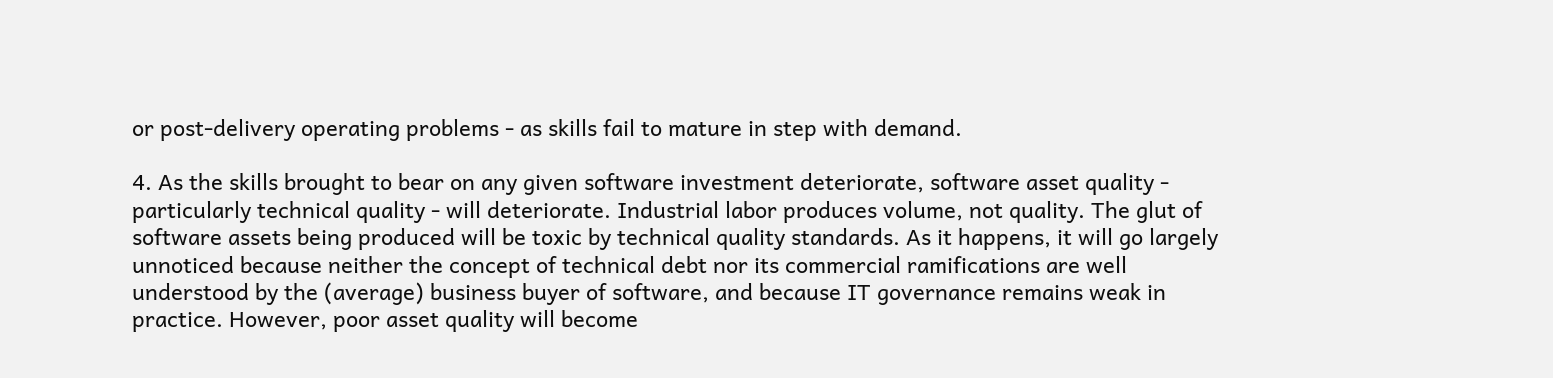or post-delivery operating problems - as skills fail to mature in step with demand.

4. As the skills brought to bear on any given software investment deteriorate, software asset quality - particularly technical quality - will deteriorate. Industrial labor produces volume, not quality. The glut of software assets being produced will be toxic by technical quality standards. As it happens, it will go largely unnoticed because neither the concept of technical debt nor its commercial ramifications are well understood by the (average) business buyer of software, and because IT governance remains weak in practice. However, poor asset quality will become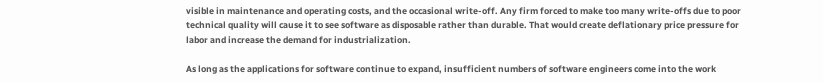visible in maintenance and operating costs, and the occasional write-off. Any firm forced to make too many write-offs due to poor technical quality will cause it to see software as disposable rather than durable. That would create deflationary price pressure for labor and increase the demand for industrialization.

As long as the applications for software continue to expand, insufficient numbers of software engineers come into the work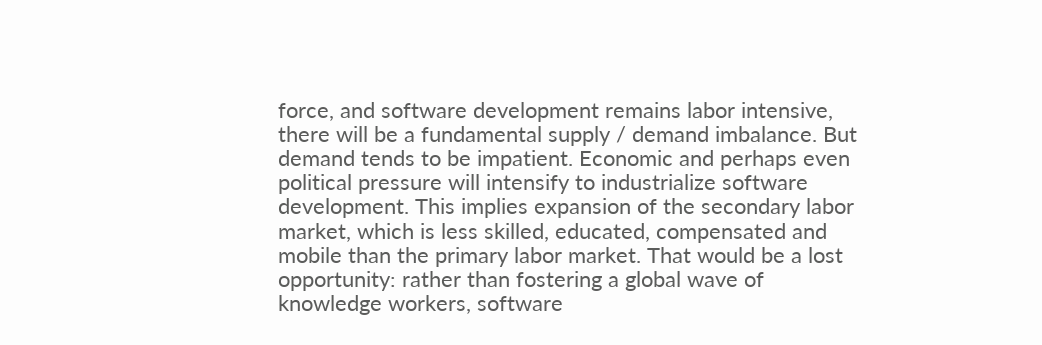force, and software development remains labor intensive, there will be a fundamental supply / demand imbalance. But demand tends to be impatient. Economic and perhaps even political pressure will intensify to industrialize software development. This implies expansion of the secondary labor market, which is less skilled, educated, compensated and mobile than the primary labor market. That would be a lost opportunity: rather than fostering a global wave of knowledge workers, software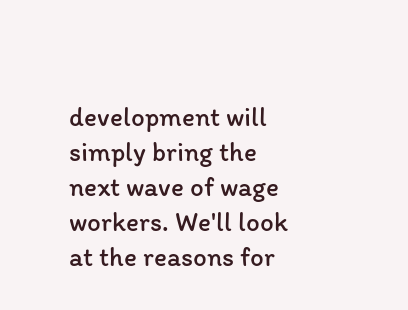development will simply bring the next wave of wage workers. We'll look at the reasons for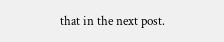that in the next post.